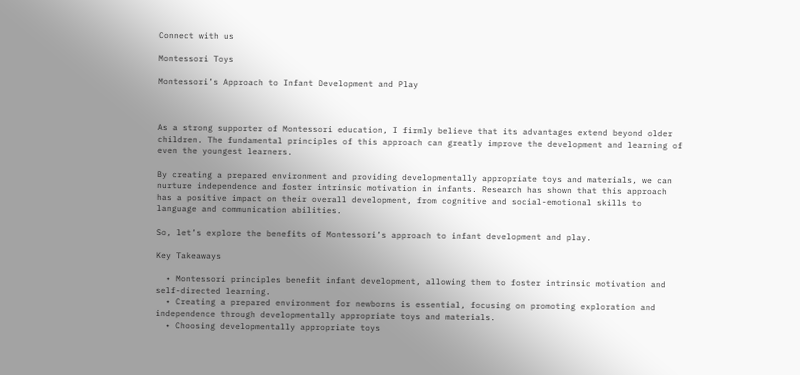Connect with us

Montessori Toys

Montessori’s Approach to Infant Development and Play



As a strong supporter of Montessori education, I firmly believe that its advantages extend beyond older children. The fundamental principles of this approach can greatly improve the development and learning of even the youngest learners.

By creating a prepared environment and providing developmentally appropriate toys and materials, we can nurture independence and foster intrinsic motivation in infants. Research has shown that this approach has a positive impact on their overall development, from cognitive and social-emotional skills to language and communication abilities.

So, let’s explore the benefits of Montessori’s approach to infant development and play.

Key Takeaways

  • Montessori principles benefit infant development, allowing them to foster intrinsic motivation and self-directed learning.
  • Creating a prepared environment for newborns is essential, focusing on promoting exploration and independence through developmentally appropriate toys and materials.
  • Choosing developmentally appropriate toys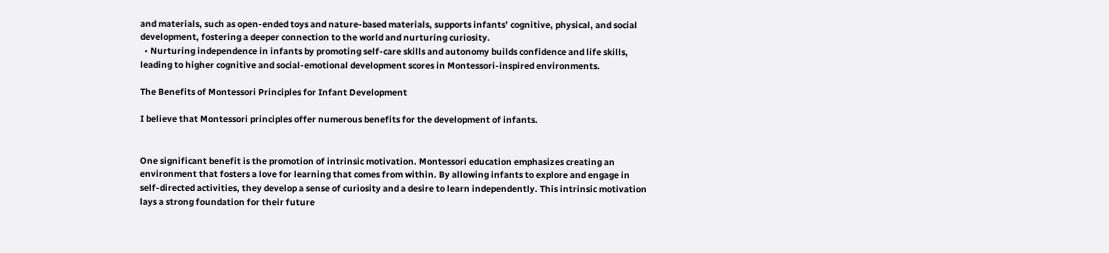and materials, such as open-ended toys and nature-based materials, supports infants’ cognitive, physical, and social development, fostering a deeper connection to the world and nurturing curiosity.
  • Nurturing independence in infants by promoting self-care skills and autonomy builds confidence and life skills, leading to higher cognitive and social-emotional development scores in Montessori-inspired environments.

The Benefits of Montessori Principles for Infant Development

I believe that Montessori principles offer numerous benefits for the development of infants.


One significant benefit is the promotion of intrinsic motivation. Montessori education emphasizes creating an environment that fosters a love for learning that comes from within. By allowing infants to explore and engage in self-directed activities, they develop a sense of curiosity and a desire to learn independently. This intrinsic motivation lays a strong foundation for their future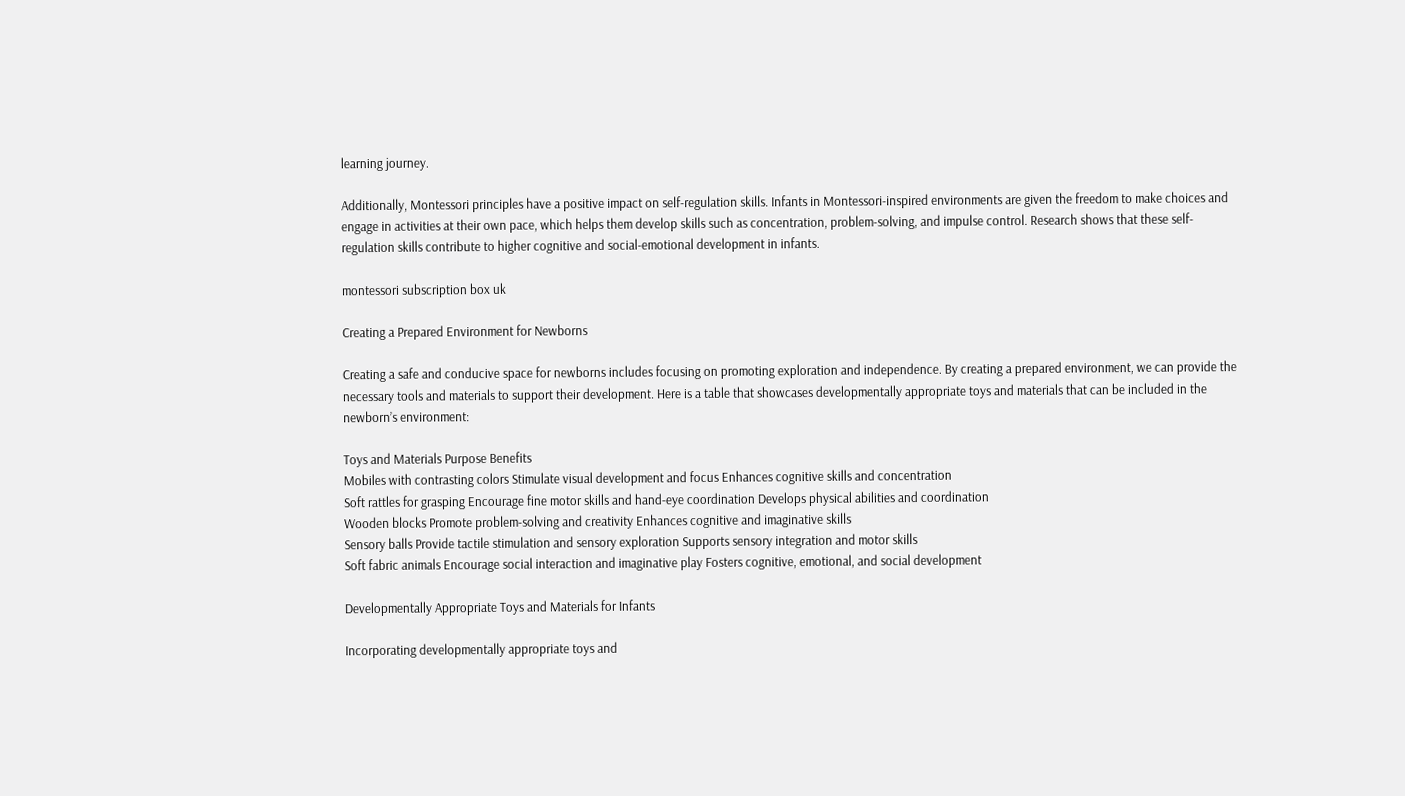learning journey.

Additionally, Montessori principles have a positive impact on self-regulation skills. Infants in Montessori-inspired environments are given the freedom to make choices and engage in activities at their own pace, which helps them develop skills such as concentration, problem-solving, and impulse control. Research shows that these self-regulation skills contribute to higher cognitive and social-emotional development in infants.

montessori subscription box uk

Creating a Prepared Environment for Newborns

Creating a safe and conducive space for newborns includes focusing on promoting exploration and independence. By creating a prepared environment, we can provide the necessary tools and materials to support their development. Here is a table that showcases developmentally appropriate toys and materials that can be included in the newborn’s environment:

Toys and Materials Purpose Benefits
Mobiles with contrasting colors Stimulate visual development and focus Enhances cognitive skills and concentration
Soft rattles for grasping Encourage fine motor skills and hand-eye coordination Develops physical abilities and coordination
Wooden blocks Promote problem-solving and creativity Enhances cognitive and imaginative skills
Sensory balls Provide tactile stimulation and sensory exploration Supports sensory integration and motor skills
Soft fabric animals Encourage social interaction and imaginative play Fosters cognitive, emotional, and social development

Developmentally Appropriate Toys and Materials for Infants

Incorporating developmentally appropriate toys and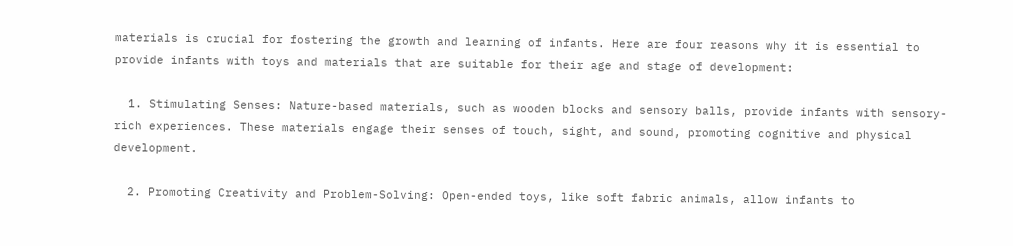materials is crucial for fostering the growth and learning of infants. Here are four reasons why it is essential to provide infants with toys and materials that are suitable for their age and stage of development:

  1. Stimulating Senses: Nature-based materials, such as wooden blocks and sensory balls, provide infants with sensory-rich experiences. These materials engage their senses of touch, sight, and sound, promoting cognitive and physical development.

  2. Promoting Creativity and Problem-Solving: Open-ended toys, like soft fabric animals, allow infants to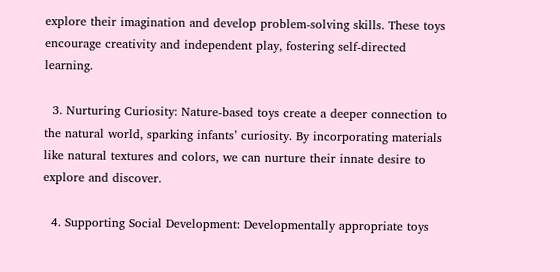explore their imagination and develop problem-solving skills. These toys encourage creativity and independent play, fostering self-directed learning.

  3. Nurturing Curiosity: Nature-based toys create a deeper connection to the natural world, sparking infants’ curiosity. By incorporating materials like natural textures and colors, we can nurture their innate desire to explore and discover.

  4. Supporting Social Development: Developmentally appropriate toys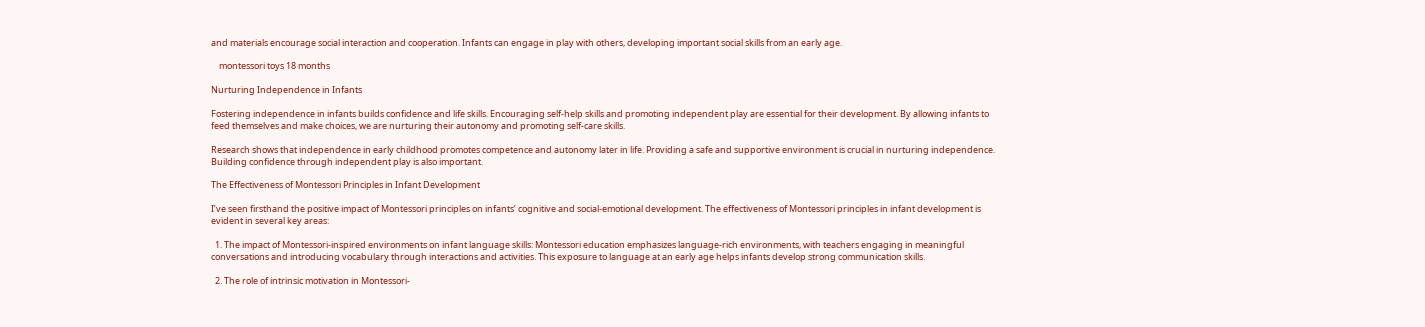and materials encourage social interaction and cooperation. Infants can engage in play with others, developing important social skills from an early age.

    montessori toys 18 months

Nurturing Independence in Infants

Fostering independence in infants builds confidence and life skills. Encouraging self-help skills and promoting independent play are essential for their development. By allowing infants to feed themselves and make choices, we are nurturing their autonomy and promoting self-care skills.

Research shows that independence in early childhood promotes competence and autonomy later in life. Providing a safe and supportive environment is crucial in nurturing independence. Building confidence through independent play is also important.

The Effectiveness of Montessori Principles in Infant Development

I’ve seen firsthand the positive impact of Montessori principles on infants’ cognitive and social-emotional development. The effectiveness of Montessori principles in infant development is evident in several key areas:

  1. The impact of Montessori-inspired environments on infant language skills: Montessori education emphasizes language-rich environments, with teachers engaging in meaningful conversations and introducing vocabulary through interactions and activities. This exposure to language at an early age helps infants develop strong communication skills.

  2. The role of intrinsic motivation in Montessori-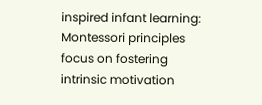inspired infant learning: Montessori principles focus on fostering intrinsic motivation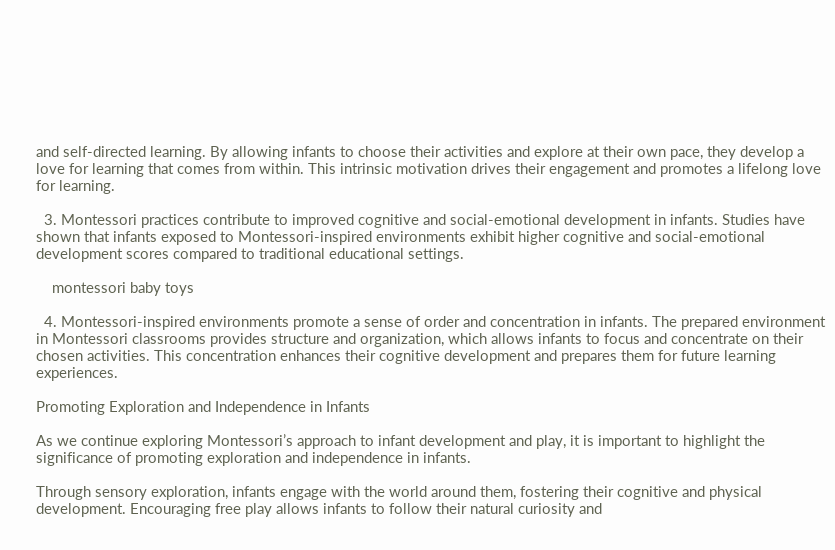and self-directed learning. By allowing infants to choose their activities and explore at their own pace, they develop a love for learning that comes from within. This intrinsic motivation drives their engagement and promotes a lifelong love for learning.

  3. Montessori practices contribute to improved cognitive and social-emotional development in infants. Studies have shown that infants exposed to Montessori-inspired environments exhibit higher cognitive and social-emotional development scores compared to traditional educational settings.

    montessori baby toys

  4. Montessori-inspired environments promote a sense of order and concentration in infants. The prepared environment in Montessori classrooms provides structure and organization, which allows infants to focus and concentrate on their chosen activities. This concentration enhances their cognitive development and prepares them for future learning experiences.

Promoting Exploration and Independence in Infants

As we continue exploring Montessori’s approach to infant development and play, it is important to highlight the significance of promoting exploration and independence in infants.

Through sensory exploration, infants engage with the world around them, fostering their cognitive and physical development. Encouraging free play allows infants to follow their natural curiosity and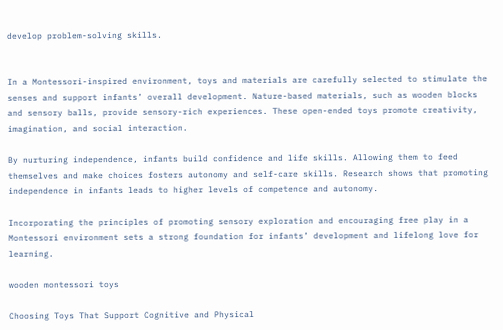develop problem-solving skills.


In a Montessori-inspired environment, toys and materials are carefully selected to stimulate the senses and support infants’ overall development. Nature-based materials, such as wooden blocks and sensory balls, provide sensory-rich experiences. These open-ended toys promote creativity, imagination, and social interaction.

By nurturing independence, infants build confidence and life skills. Allowing them to feed themselves and make choices fosters autonomy and self-care skills. Research shows that promoting independence in infants leads to higher levels of competence and autonomy.

Incorporating the principles of promoting sensory exploration and encouraging free play in a Montessori environment sets a strong foundation for infants’ development and lifelong love for learning.

wooden montessori toys

Choosing Toys That Support Cognitive and Physical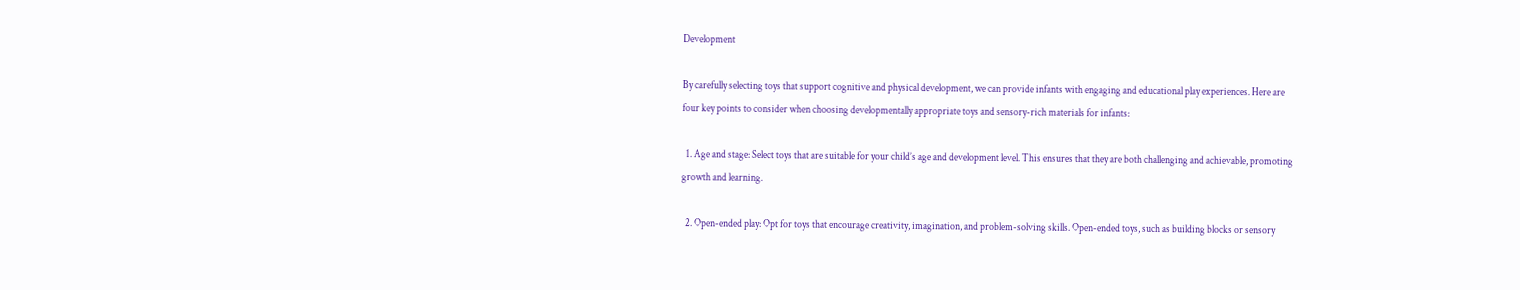Development

By carefully selecting toys that support cognitive and physical development, we can provide infants with engaging and educational play experiences. Here are four key points to consider when choosing developmentally appropriate toys and sensory-rich materials for infants:

  1. Age and stage: Select toys that are suitable for your child’s age and development level. This ensures that they are both challenging and achievable, promoting growth and learning.

  2. Open-ended play: Opt for toys that encourage creativity, imagination, and problem-solving skills. Open-ended toys, such as building blocks or sensory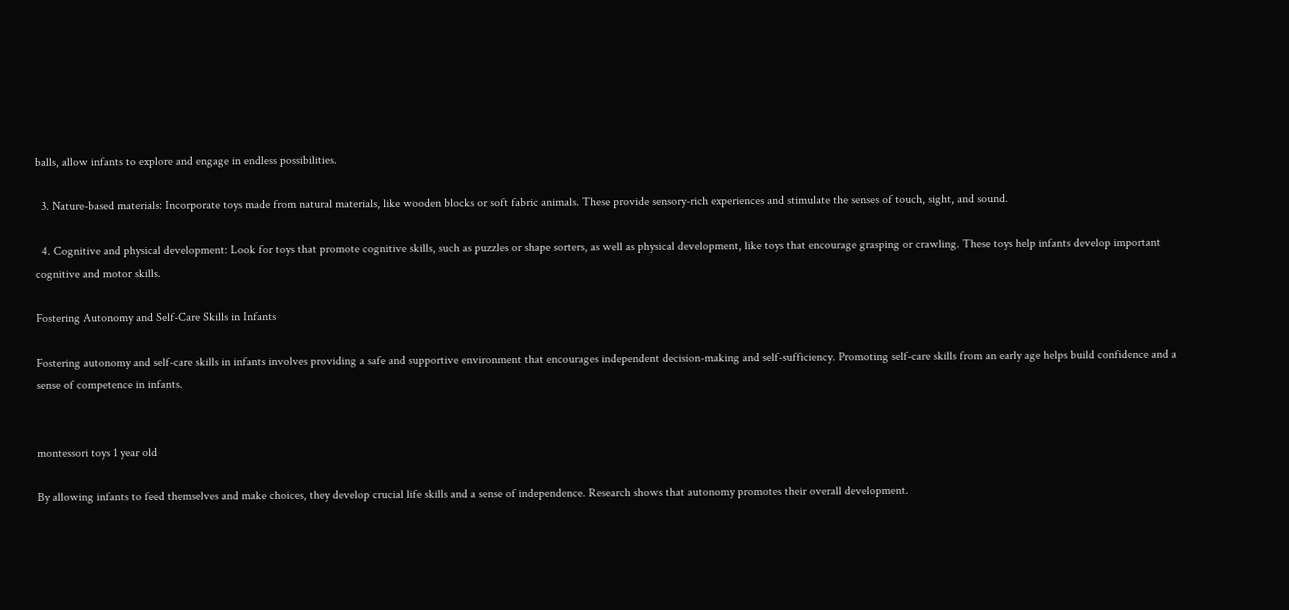balls, allow infants to explore and engage in endless possibilities.

  3. Nature-based materials: Incorporate toys made from natural materials, like wooden blocks or soft fabric animals. These provide sensory-rich experiences and stimulate the senses of touch, sight, and sound.

  4. Cognitive and physical development: Look for toys that promote cognitive skills, such as puzzles or shape sorters, as well as physical development, like toys that encourage grasping or crawling. These toys help infants develop important cognitive and motor skills.

Fostering Autonomy and Self-Care Skills in Infants

Fostering autonomy and self-care skills in infants involves providing a safe and supportive environment that encourages independent decision-making and self-sufficiency. Promoting self-care skills from an early age helps build confidence and a sense of competence in infants.


montessori toys 1 year old

By allowing infants to feed themselves and make choices, they develop crucial life skills and a sense of independence. Research shows that autonomy promotes their overall development.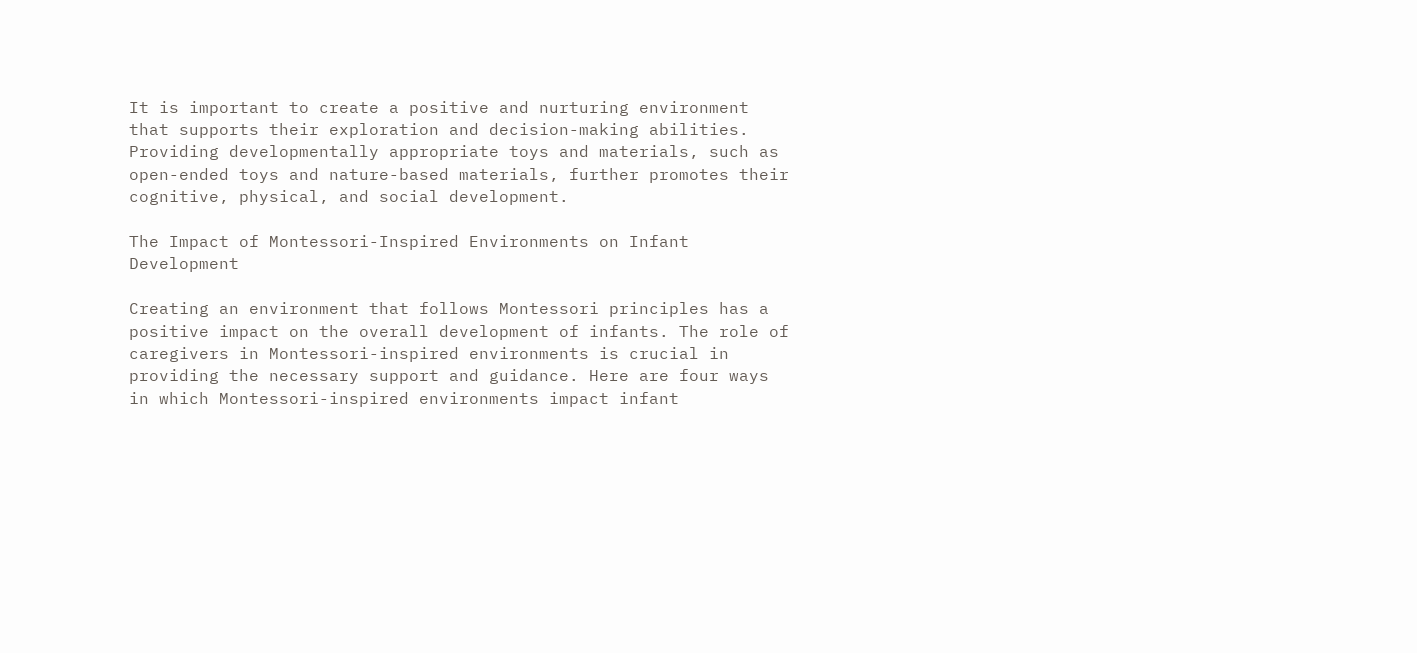It is important to create a positive and nurturing environment that supports their exploration and decision-making abilities. Providing developmentally appropriate toys and materials, such as open-ended toys and nature-based materials, further promotes their cognitive, physical, and social development.

The Impact of Montessori-Inspired Environments on Infant Development

Creating an environment that follows Montessori principles has a positive impact on the overall development of infants. The role of caregivers in Montessori-inspired environments is crucial in providing the necessary support and guidance. Here are four ways in which Montessori-inspired environments impact infant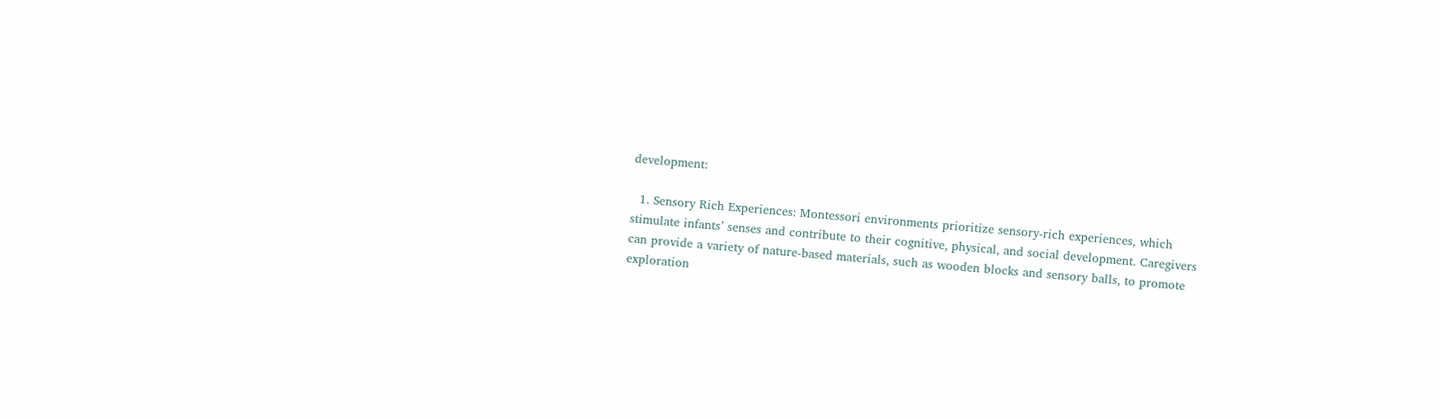development:

  1. Sensory Rich Experiences: Montessori environments prioritize sensory-rich experiences, which stimulate infants’ senses and contribute to their cognitive, physical, and social development. Caregivers can provide a variety of nature-based materials, such as wooden blocks and sensory balls, to promote exploration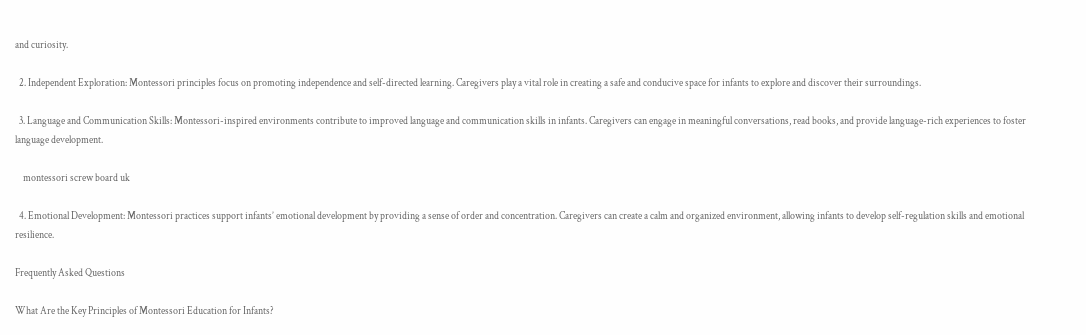and curiosity.

  2. Independent Exploration: Montessori principles focus on promoting independence and self-directed learning. Caregivers play a vital role in creating a safe and conducive space for infants to explore and discover their surroundings.

  3. Language and Communication Skills: Montessori-inspired environments contribute to improved language and communication skills in infants. Caregivers can engage in meaningful conversations, read books, and provide language-rich experiences to foster language development.

    montessori screw board uk

  4. Emotional Development: Montessori practices support infants’ emotional development by providing a sense of order and concentration. Caregivers can create a calm and organized environment, allowing infants to develop self-regulation skills and emotional resilience.

Frequently Asked Questions

What Are the Key Principles of Montessori Education for Infants?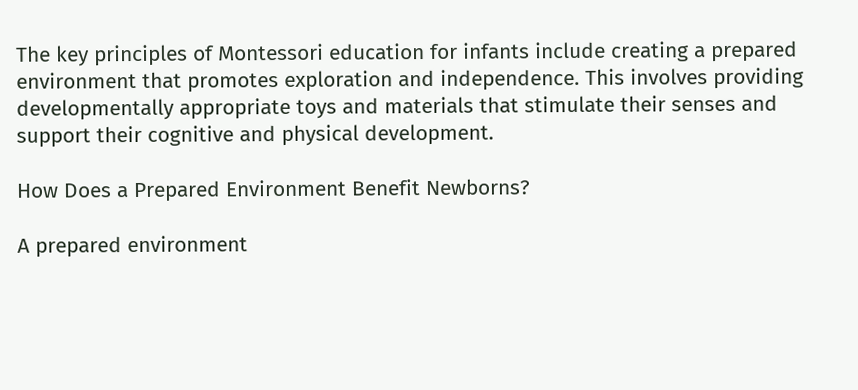The key principles of Montessori education for infants include creating a prepared environment that promotes exploration and independence. This involves providing developmentally appropriate toys and materials that stimulate their senses and support their cognitive and physical development.

How Does a Prepared Environment Benefit Newborns?

A prepared environment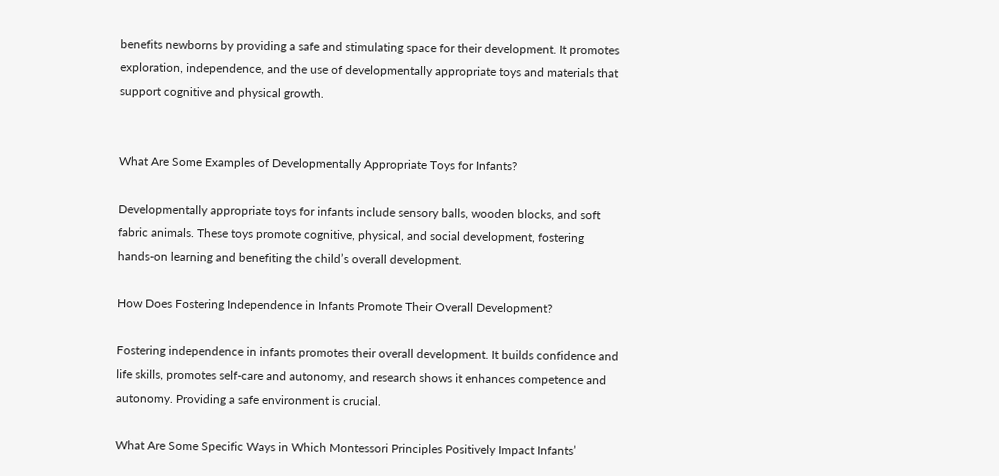benefits newborns by providing a safe and stimulating space for their development. It promotes exploration, independence, and the use of developmentally appropriate toys and materials that support cognitive and physical growth.


What Are Some Examples of Developmentally Appropriate Toys for Infants?

Developmentally appropriate toys for infants include sensory balls, wooden blocks, and soft fabric animals. These toys promote cognitive, physical, and social development, fostering hands-on learning and benefiting the child’s overall development.

How Does Fostering Independence in Infants Promote Their Overall Development?

Fostering independence in infants promotes their overall development. It builds confidence and life skills, promotes self-care and autonomy, and research shows it enhances competence and autonomy. Providing a safe environment is crucial.

What Are Some Specific Ways in Which Montessori Principles Positively Impact Infants’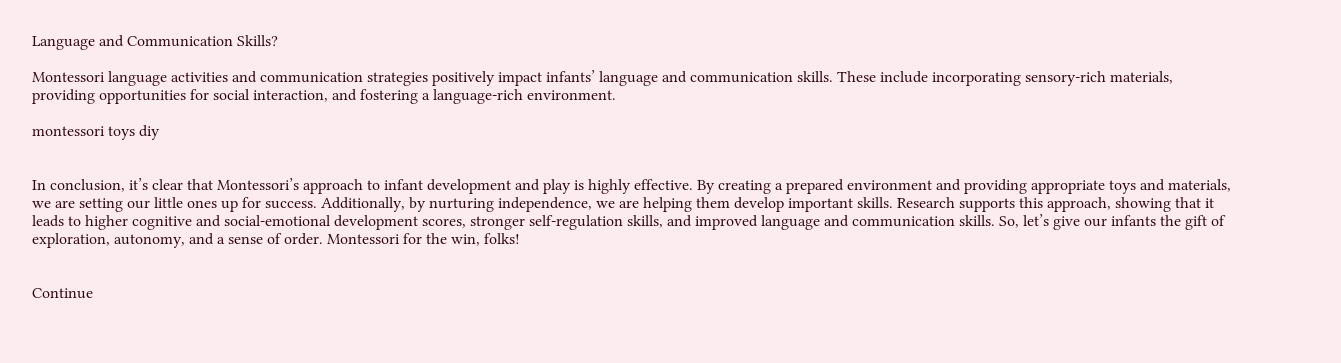Language and Communication Skills?

Montessori language activities and communication strategies positively impact infants’ language and communication skills. These include incorporating sensory-rich materials, providing opportunities for social interaction, and fostering a language-rich environment.

montessori toys diy


In conclusion, it’s clear that Montessori’s approach to infant development and play is highly effective. By creating a prepared environment and providing appropriate toys and materials, we are setting our little ones up for success. Additionally, by nurturing independence, we are helping them develop important skills. Research supports this approach, showing that it leads to higher cognitive and social-emotional development scores, stronger self-regulation skills, and improved language and communication skills. So, let’s give our infants the gift of exploration, autonomy, and a sense of order. Montessori for the win, folks!


Continue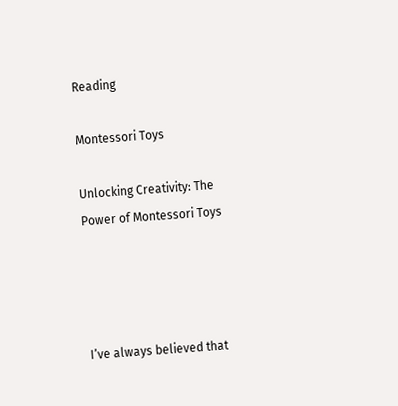Reading

Montessori Toys

Unlocking Creativity: The Power of Montessori Toys




I’ve always believed that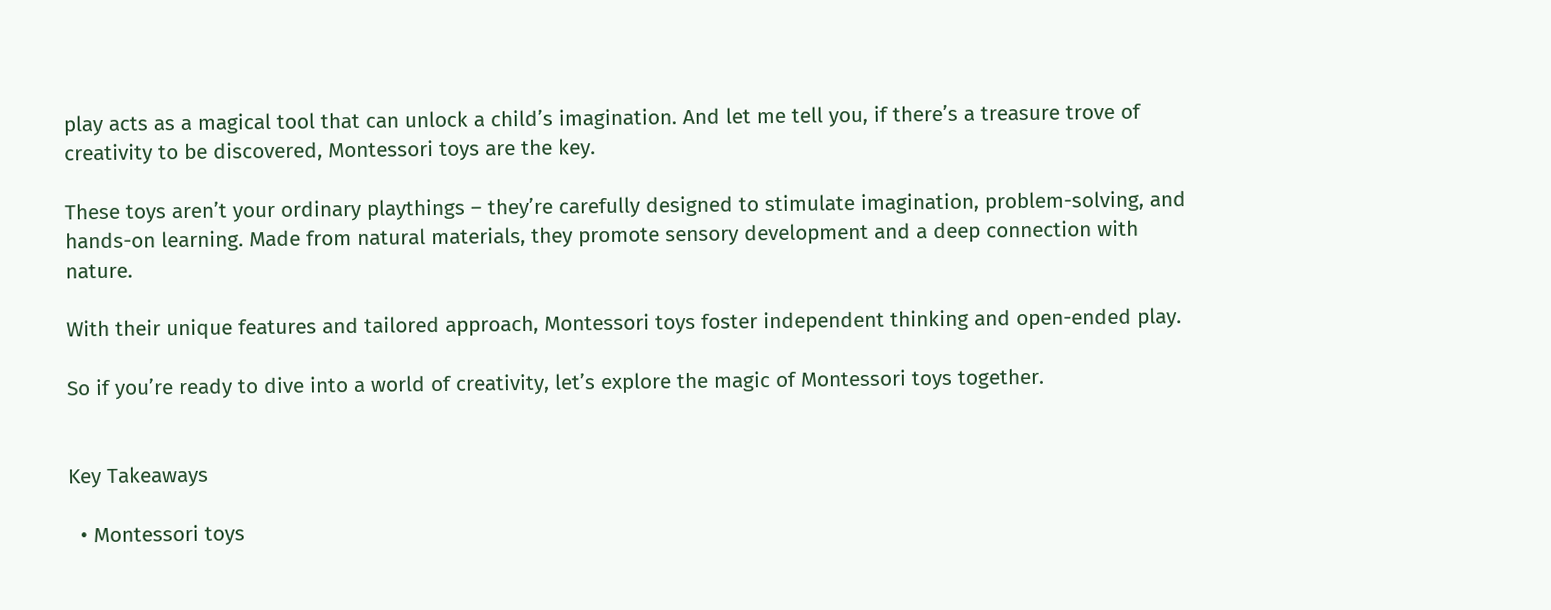play acts as a magical tool that can unlock a child’s imagination. And let me tell you, if there’s a treasure trove of creativity to be discovered, Montessori toys are the key.

These toys aren’t your ordinary playthings – they’re carefully designed to stimulate imagination, problem-solving, and hands-on learning. Made from natural materials, they promote sensory development and a deep connection with nature.

With their unique features and tailored approach, Montessori toys foster independent thinking and open-ended play.

So if you’re ready to dive into a world of creativity, let’s explore the magic of Montessori toys together.


Key Takeaways

  • Montessori toys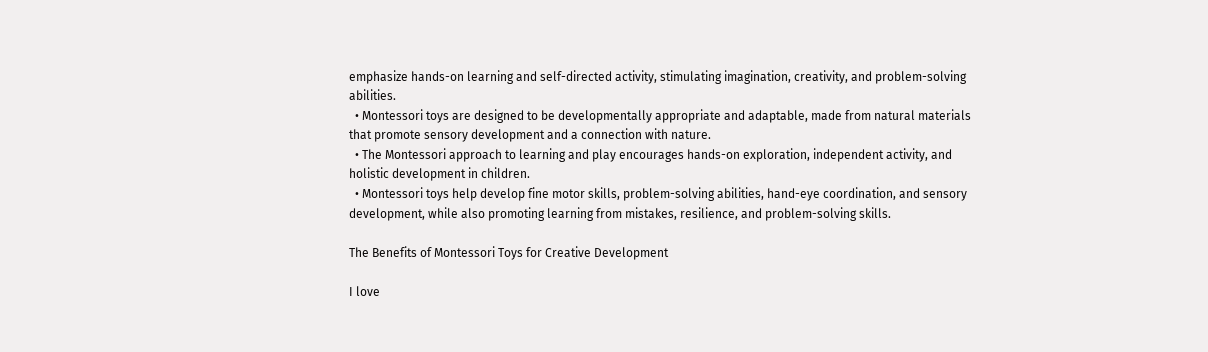emphasize hands-on learning and self-directed activity, stimulating imagination, creativity, and problem-solving abilities.
  • Montessori toys are designed to be developmentally appropriate and adaptable, made from natural materials that promote sensory development and a connection with nature.
  • The Montessori approach to learning and play encourages hands-on exploration, independent activity, and holistic development in children.
  • Montessori toys help develop fine motor skills, problem-solving abilities, hand-eye coordination, and sensory development, while also promoting learning from mistakes, resilience, and problem-solving skills.

The Benefits of Montessori Toys for Creative Development

I love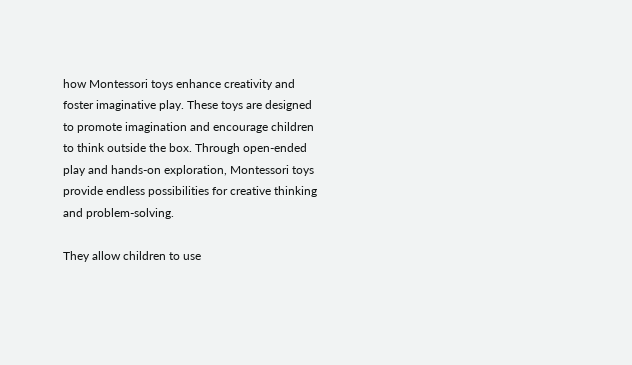how Montessori toys enhance creativity and foster imaginative play. These toys are designed to promote imagination and encourage children to think outside the box. Through open-ended play and hands-on exploration, Montessori toys provide endless possibilities for creative thinking and problem-solving.

They allow children to use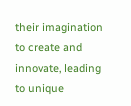their imagination to create and innovate, leading to unique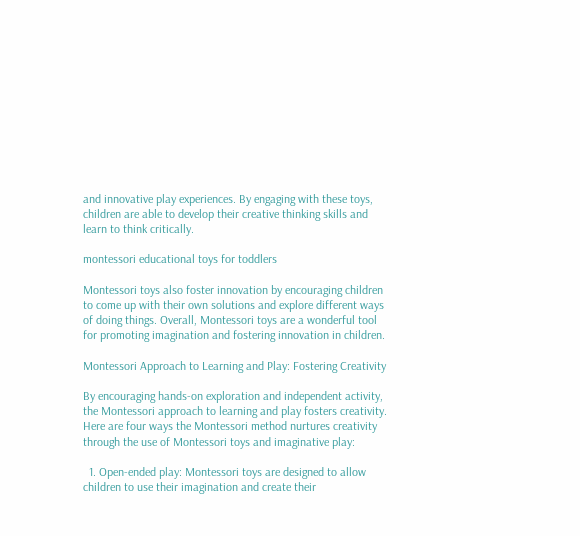and innovative play experiences. By engaging with these toys, children are able to develop their creative thinking skills and learn to think critically.

montessori educational toys for toddlers

Montessori toys also foster innovation by encouraging children to come up with their own solutions and explore different ways of doing things. Overall, Montessori toys are a wonderful tool for promoting imagination and fostering innovation in children.

Montessori Approach to Learning and Play: Fostering Creativity

By encouraging hands-on exploration and independent activity, the Montessori approach to learning and play fosters creativity. Here are four ways the Montessori method nurtures creativity through the use of Montessori toys and imaginative play:

  1. Open-ended play: Montessori toys are designed to allow children to use their imagination and create their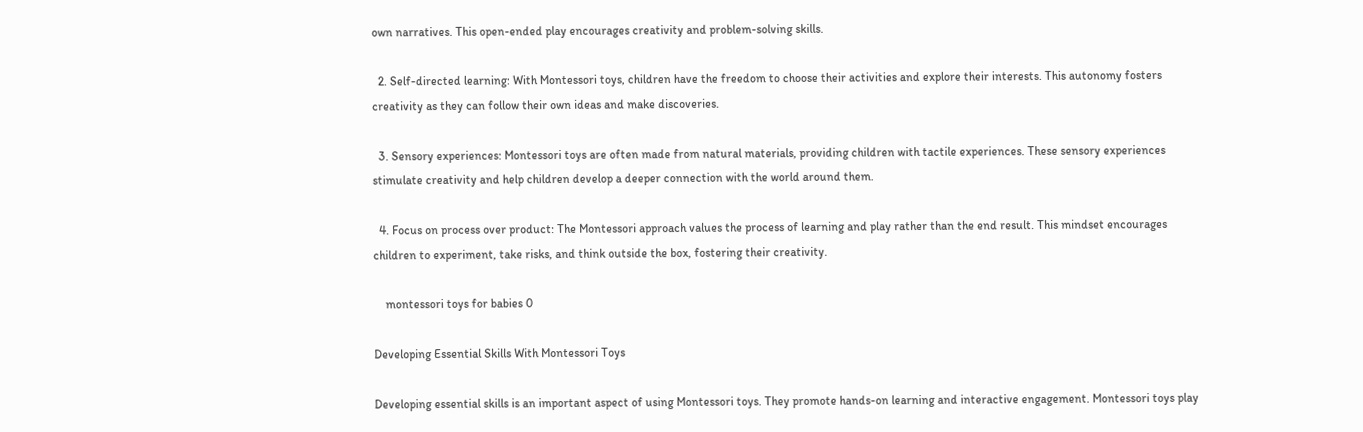own narratives. This open-ended play encourages creativity and problem-solving skills.

  2. Self-directed learning: With Montessori toys, children have the freedom to choose their activities and explore their interests. This autonomy fosters creativity as they can follow their own ideas and make discoveries.

  3. Sensory experiences: Montessori toys are often made from natural materials, providing children with tactile experiences. These sensory experiences stimulate creativity and help children develop a deeper connection with the world around them.

  4. Focus on process over product: The Montessori approach values the process of learning and play rather than the end result. This mindset encourages children to experiment, take risks, and think outside the box, fostering their creativity.

    montessori toys for babies 0

Developing Essential Skills With Montessori Toys

Developing essential skills is an important aspect of using Montessori toys. They promote hands-on learning and interactive engagement. Montessori toys play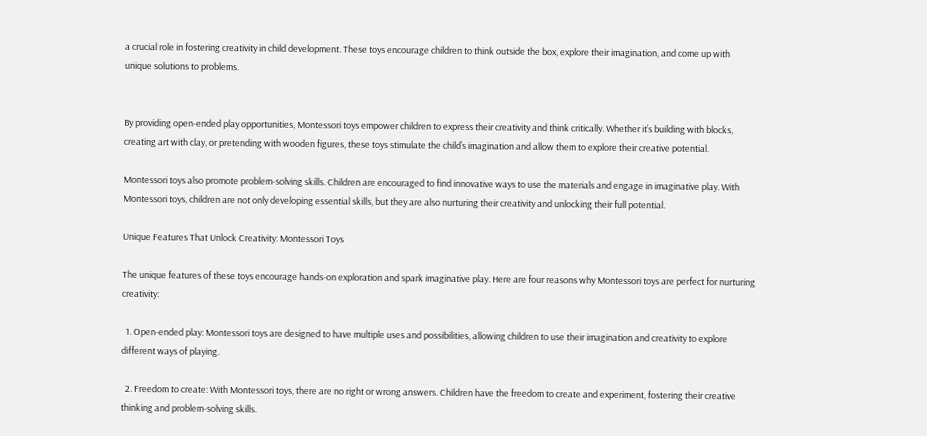a crucial role in fostering creativity in child development. These toys encourage children to think outside the box, explore their imagination, and come up with unique solutions to problems.


By providing open-ended play opportunities, Montessori toys empower children to express their creativity and think critically. Whether it’s building with blocks, creating art with clay, or pretending with wooden figures, these toys stimulate the child’s imagination and allow them to explore their creative potential.

Montessori toys also promote problem-solving skills. Children are encouraged to find innovative ways to use the materials and engage in imaginative play. With Montessori toys, children are not only developing essential skills, but they are also nurturing their creativity and unlocking their full potential.

Unique Features That Unlock Creativity: Montessori Toys

The unique features of these toys encourage hands-on exploration and spark imaginative play. Here are four reasons why Montessori toys are perfect for nurturing creativity:

  1. Open-ended play: Montessori toys are designed to have multiple uses and possibilities, allowing children to use their imagination and creativity to explore different ways of playing.

  2. Freedom to create: With Montessori toys, there are no right or wrong answers. Children have the freedom to create and experiment, fostering their creative thinking and problem-solving skills.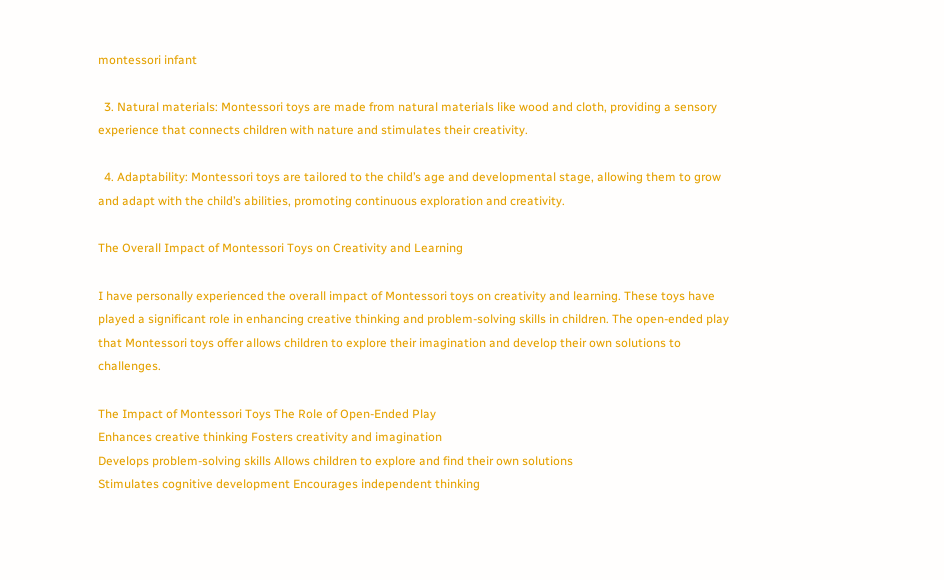montessori infant

  3. Natural materials: Montessori toys are made from natural materials like wood and cloth, providing a sensory experience that connects children with nature and stimulates their creativity.

  4. Adaptability: Montessori toys are tailored to the child’s age and developmental stage, allowing them to grow and adapt with the child’s abilities, promoting continuous exploration and creativity.

The Overall Impact of Montessori Toys on Creativity and Learning

I have personally experienced the overall impact of Montessori toys on creativity and learning. These toys have played a significant role in enhancing creative thinking and problem-solving skills in children. The open-ended play that Montessori toys offer allows children to explore their imagination and develop their own solutions to challenges.

The Impact of Montessori Toys The Role of Open-Ended Play
Enhances creative thinking Fosters creativity and imagination
Develops problem-solving skills Allows children to explore and find their own solutions
Stimulates cognitive development Encourages independent thinking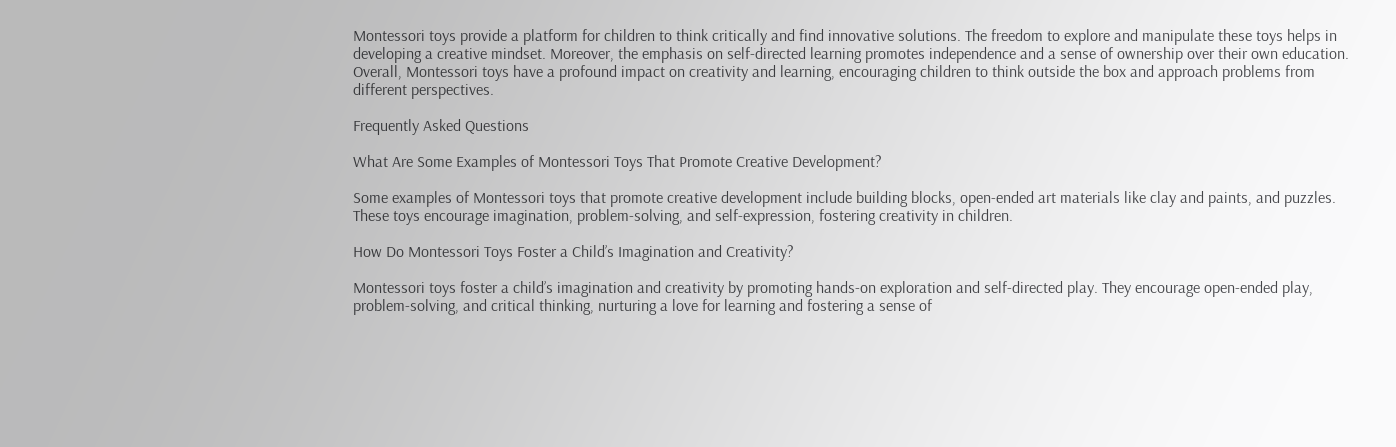Montessori toys provide a platform for children to think critically and find innovative solutions. The freedom to explore and manipulate these toys helps in developing a creative mindset. Moreover, the emphasis on self-directed learning promotes independence and a sense of ownership over their own education. Overall, Montessori toys have a profound impact on creativity and learning, encouraging children to think outside the box and approach problems from different perspectives.

Frequently Asked Questions

What Are Some Examples of Montessori Toys That Promote Creative Development?

Some examples of Montessori toys that promote creative development include building blocks, open-ended art materials like clay and paints, and puzzles. These toys encourage imagination, problem-solving, and self-expression, fostering creativity in children.

How Do Montessori Toys Foster a Child’s Imagination and Creativity?

Montessori toys foster a child’s imagination and creativity by promoting hands-on exploration and self-directed play. They encourage open-ended play, problem-solving, and critical thinking, nurturing a love for learning and fostering a sense of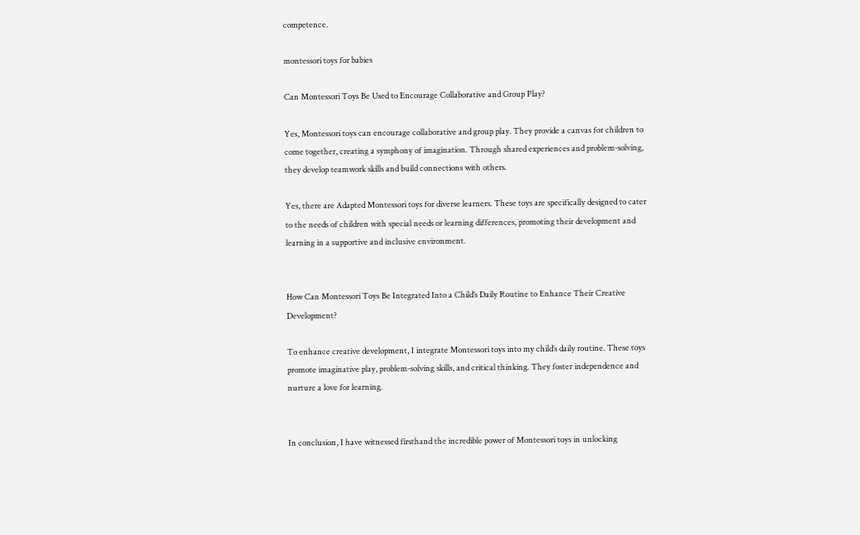competence.

montessori toys for babies

Can Montessori Toys Be Used to Encourage Collaborative and Group Play?

Yes, Montessori toys can encourage collaborative and group play. They provide a canvas for children to come together, creating a symphony of imagination. Through shared experiences and problem-solving, they develop teamwork skills and build connections with others.

Yes, there are Adapted Montessori toys for diverse learners. These toys are specifically designed to cater to the needs of children with special needs or learning differences, promoting their development and learning in a supportive and inclusive environment.


How Can Montessori Toys Be Integrated Into a Child’s Daily Routine to Enhance Their Creative Development?

To enhance creative development, I integrate Montessori toys into my child’s daily routine. These toys promote imaginative play, problem-solving skills, and critical thinking. They foster independence and nurture a love for learning.


In conclusion, I have witnessed firsthand the incredible power of Montessori toys in unlocking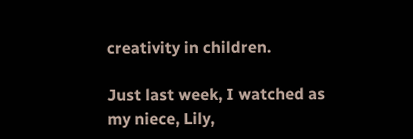creativity in children.

Just last week, I watched as my niece, Lily,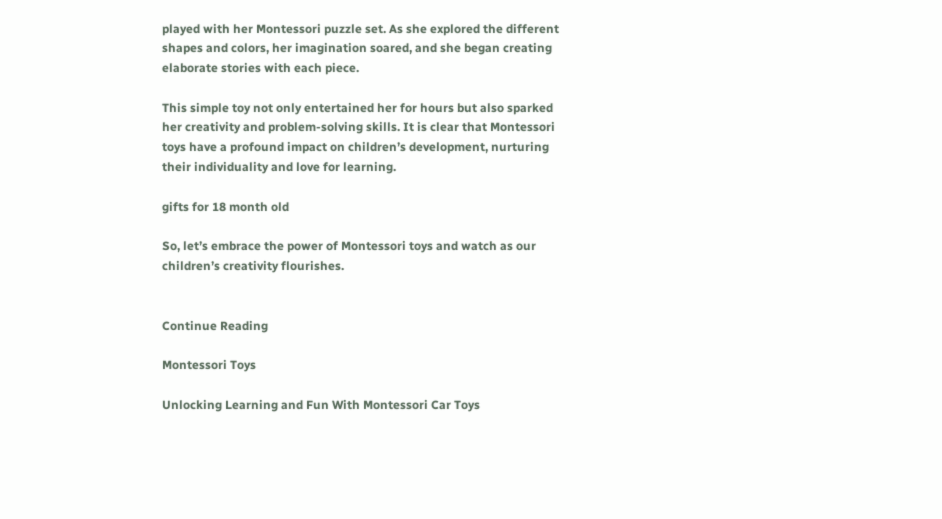played with her Montessori puzzle set. As she explored the different shapes and colors, her imagination soared, and she began creating elaborate stories with each piece.

This simple toy not only entertained her for hours but also sparked her creativity and problem-solving skills. It is clear that Montessori toys have a profound impact on children’s development, nurturing their individuality and love for learning.

gifts for 18 month old

So, let’s embrace the power of Montessori toys and watch as our children’s creativity flourishes.


Continue Reading

Montessori Toys

Unlocking Learning and Fun With Montessori Car Toys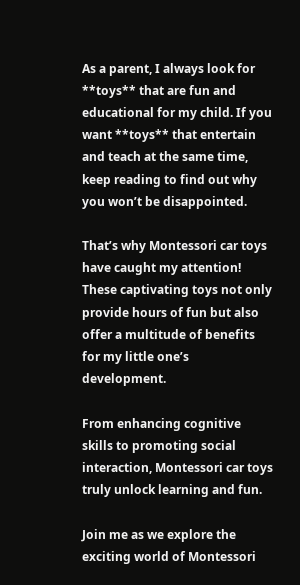As a parent, I always look for **toys** that are fun and educational for my child. If you want **toys** that entertain and teach at the same time, keep reading to find out why you won’t be disappointed.

That’s why Montessori car toys have caught my attention! These captivating toys not only provide hours of fun but also offer a multitude of benefits for my little one’s development.

From enhancing cognitive skills to promoting social interaction, Montessori car toys truly unlock learning and fun.

Join me as we explore the exciting world of Montessori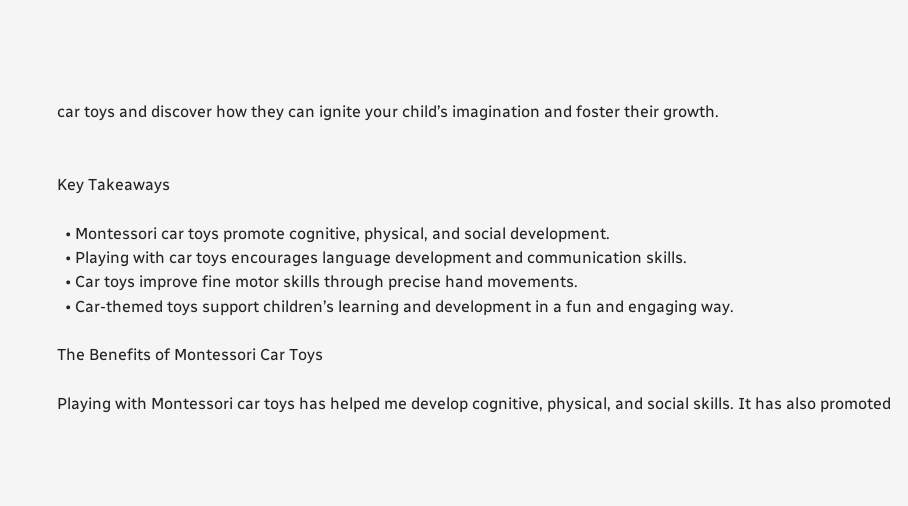car toys and discover how they can ignite your child’s imagination and foster their growth.


Key Takeaways

  • Montessori car toys promote cognitive, physical, and social development.
  • Playing with car toys encourages language development and communication skills.
  • Car toys improve fine motor skills through precise hand movements.
  • Car-themed toys support children’s learning and development in a fun and engaging way.

The Benefits of Montessori Car Toys

Playing with Montessori car toys has helped me develop cognitive, physical, and social skills. It has also promoted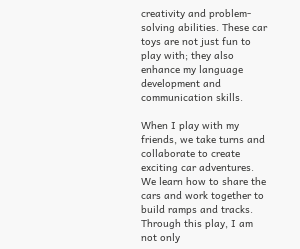creativity and problem-solving abilities. These car toys are not just fun to play with; they also enhance my language development and communication skills.

When I play with my friends, we take turns and collaborate to create exciting car adventures. We learn how to share the cars and work together to build ramps and tracks. Through this play, I am not only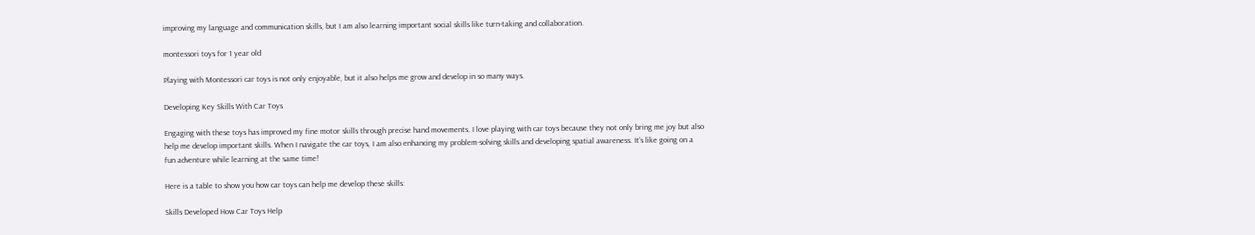improving my language and communication skills, but I am also learning important social skills like turn-taking and collaboration.

montessori toys for 1 year old

Playing with Montessori car toys is not only enjoyable, but it also helps me grow and develop in so many ways.

Developing Key Skills With Car Toys

Engaging with these toys has improved my fine motor skills through precise hand movements. I love playing with car toys because they not only bring me joy but also help me develop important skills. When I navigate the car toys, I am also enhancing my problem-solving skills and developing spatial awareness. It’s like going on a fun adventure while learning at the same time!

Here is a table to show you how car toys can help me develop these skills:

Skills Developed How Car Toys Help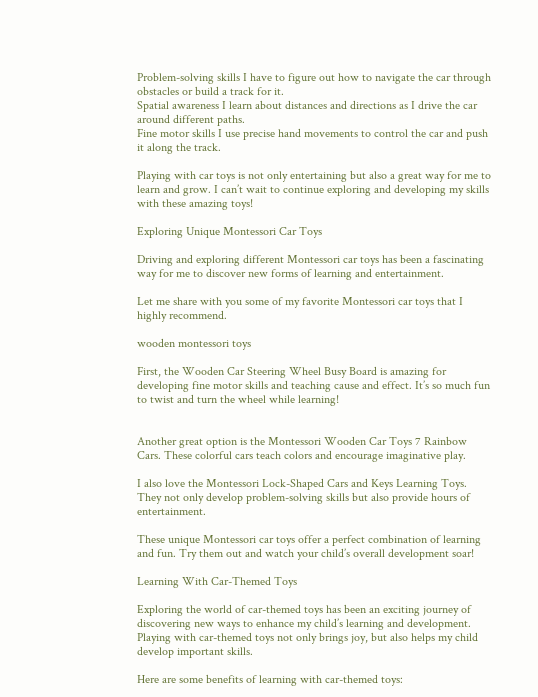Problem-solving skills I have to figure out how to navigate the car through obstacles or build a track for it.
Spatial awareness I learn about distances and directions as I drive the car around different paths.
Fine motor skills I use precise hand movements to control the car and push it along the track.

Playing with car toys is not only entertaining but also a great way for me to learn and grow. I can’t wait to continue exploring and developing my skills with these amazing toys!

Exploring Unique Montessori Car Toys

Driving and exploring different Montessori car toys has been a fascinating way for me to discover new forms of learning and entertainment.

Let me share with you some of my favorite Montessori car toys that I highly recommend.

wooden montessori toys

First, the Wooden Car Steering Wheel Busy Board is amazing for developing fine motor skills and teaching cause and effect. It’s so much fun to twist and turn the wheel while learning!


Another great option is the Montessori Wooden Car Toys 7 Rainbow Cars. These colorful cars teach colors and encourage imaginative play.

I also love the Montessori Lock-Shaped Cars and Keys Learning Toys. They not only develop problem-solving skills but also provide hours of entertainment.

These unique Montessori car toys offer a perfect combination of learning and fun. Try them out and watch your child’s overall development soar!

Learning With Car-Themed Toys

Exploring the world of car-themed toys has been an exciting journey of discovering new ways to enhance my child’s learning and development. Playing with car-themed toys not only brings joy, but also helps my child develop important skills.

Here are some benefits of learning with car-themed toys: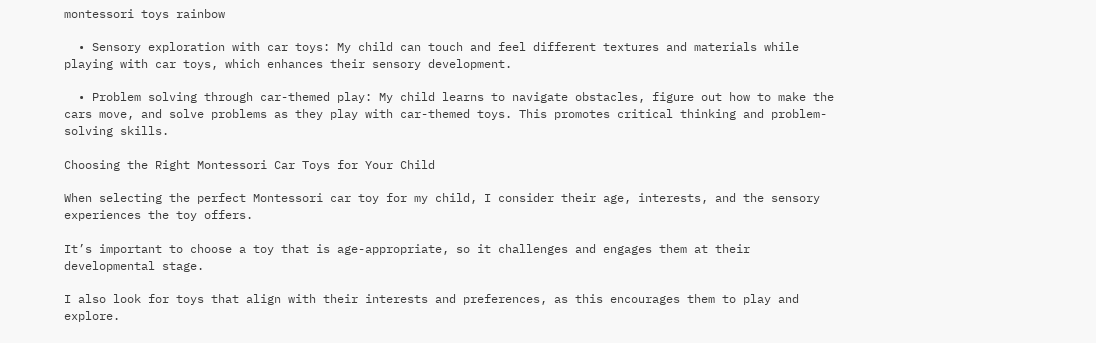montessori toys rainbow

  • Sensory exploration with car toys: My child can touch and feel different textures and materials while playing with car toys, which enhances their sensory development.

  • Problem solving through car-themed play: My child learns to navigate obstacles, figure out how to make the cars move, and solve problems as they play with car-themed toys. This promotes critical thinking and problem-solving skills.

Choosing the Right Montessori Car Toys for Your Child

When selecting the perfect Montessori car toy for my child, I consider their age, interests, and the sensory experiences the toy offers.

It’s important to choose a toy that is age-appropriate, so it challenges and engages them at their developmental stage.

I also look for toys that align with their interests and preferences, as this encourages them to play and explore.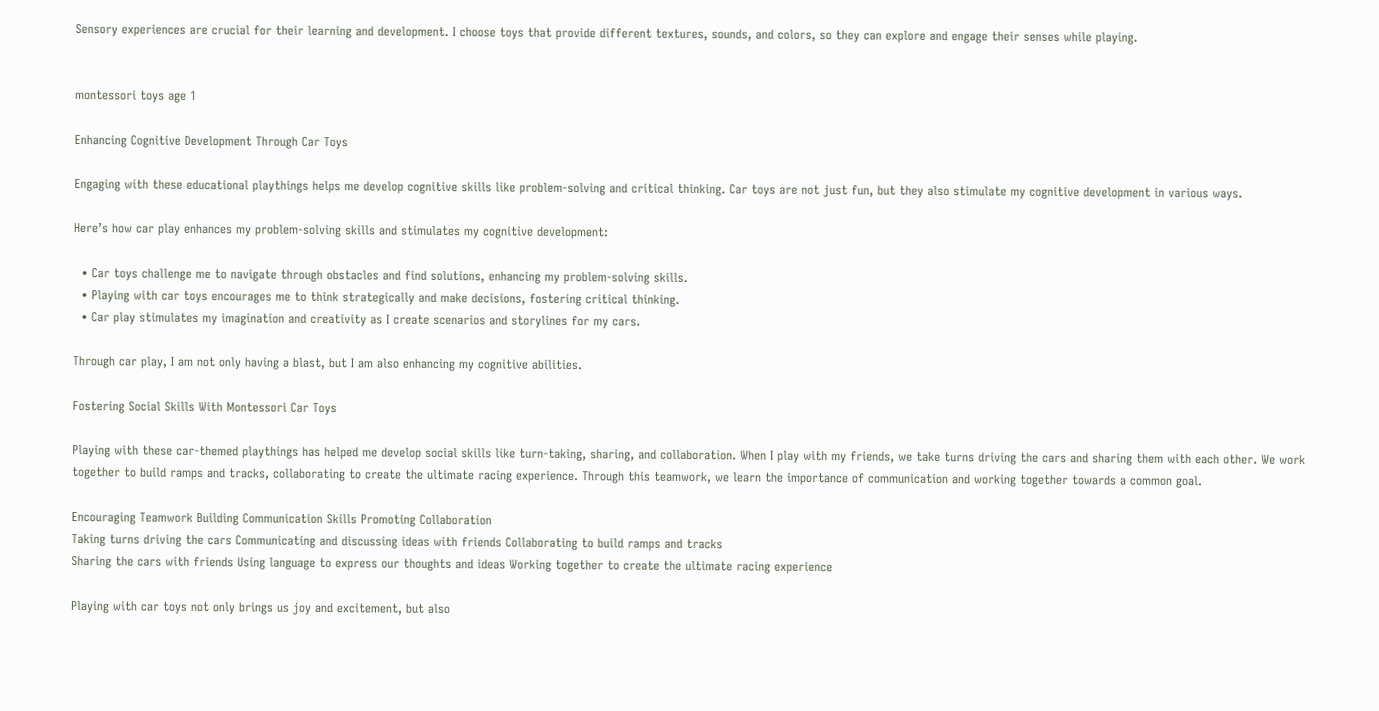Sensory experiences are crucial for their learning and development. I choose toys that provide different textures, sounds, and colors, so they can explore and engage their senses while playing.


montessori toys age 1

Enhancing Cognitive Development Through Car Toys

Engaging with these educational playthings helps me develop cognitive skills like problem-solving and critical thinking. Car toys are not just fun, but they also stimulate my cognitive development in various ways.

Here’s how car play enhances my problem-solving skills and stimulates my cognitive development:

  • Car toys challenge me to navigate through obstacles and find solutions, enhancing my problem-solving skills.
  • Playing with car toys encourages me to think strategically and make decisions, fostering critical thinking.
  • Car play stimulates my imagination and creativity as I create scenarios and storylines for my cars.

Through car play, I am not only having a blast, but I am also enhancing my cognitive abilities.

Fostering Social Skills With Montessori Car Toys

Playing with these car-themed playthings has helped me develop social skills like turn-taking, sharing, and collaboration. When I play with my friends, we take turns driving the cars and sharing them with each other. We work together to build ramps and tracks, collaborating to create the ultimate racing experience. Through this teamwork, we learn the importance of communication and working together towards a common goal.

Encouraging Teamwork Building Communication Skills Promoting Collaboration
Taking turns driving the cars Communicating and discussing ideas with friends Collaborating to build ramps and tracks
Sharing the cars with friends Using language to express our thoughts and ideas Working together to create the ultimate racing experience

Playing with car toys not only brings us joy and excitement, but also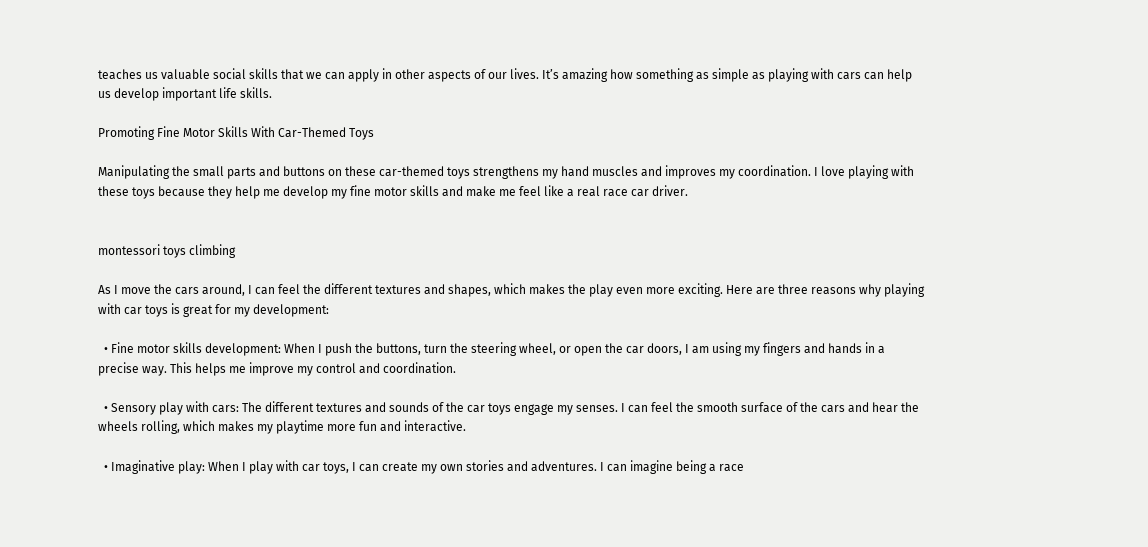teaches us valuable social skills that we can apply in other aspects of our lives. It’s amazing how something as simple as playing with cars can help us develop important life skills.

Promoting Fine Motor Skills With Car-Themed Toys

Manipulating the small parts and buttons on these car-themed toys strengthens my hand muscles and improves my coordination. I love playing with these toys because they help me develop my fine motor skills and make me feel like a real race car driver.


montessori toys climbing

As I move the cars around, I can feel the different textures and shapes, which makes the play even more exciting. Here are three reasons why playing with car toys is great for my development:

  • Fine motor skills development: When I push the buttons, turn the steering wheel, or open the car doors, I am using my fingers and hands in a precise way. This helps me improve my control and coordination.

  • Sensory play with cars: The different textures and sounds of the car toys engage my senses. I can feel the smooth surface of the cars and hear the wheels rolling, which makes my playtime more fun and interactive.

  • Imaginative play: When I play with car toys, I can create my own stories and adventures. I can imagine being a race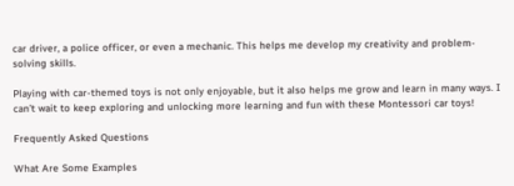car driver, a police officer, or even a mechanic. This helps me develop my creativity and problem-solving skills.

Playing with car-themed toys is not only enjoyable, but it also helps me grow and learn in many ways. I can’t wait to keep exploring and unlocking more learning and fun with these Montessori car toys!

Frequently Asked Questions

What Are Some Examples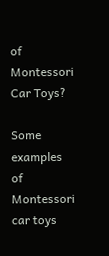of Montessori Car Toys?

Some examples of Montessori car toys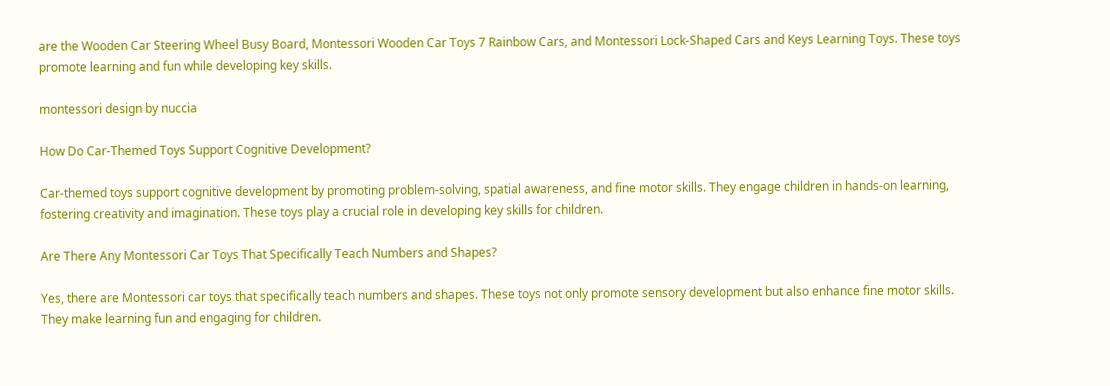are the Wooden Car Steering Wheel Busy Board, Montessori Wooden Car Toys 7 Rainbow Cars, and Montessori Lock-Shaped Cars and Keys Learning Toys. These toys promote learning and fun while developing key skills.

montessori design by nuccia

How Do Car-Themed Toys Support Cognitive Development?

Car-themed toys support cognitive development by promoting problem-solving, spatial awareness, and fine motor skills. They engage children in hands-on learning, fostering creativity and imagination. These toys play a crucial role in developing key skills for children.

Are There Any Montessori Car Toys That Specifically Teach Numbers and Shapes?

Yes, there are Montessori car toys that specifically teach numbers and shapes. These toys not only promote sensory development but also enhance fine motor skills. They make learning fun and engaging for children.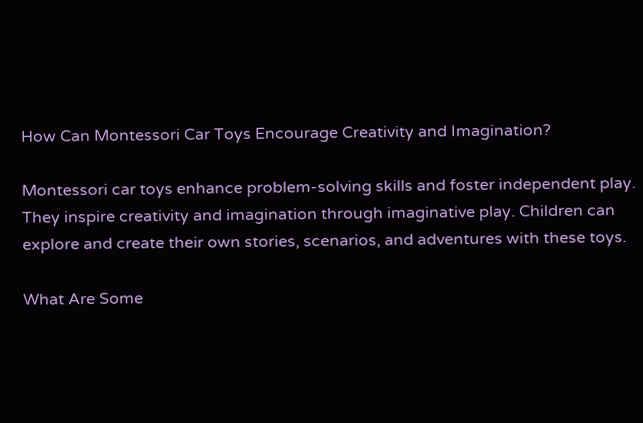How Can Montessori Car Toys Encourage Creativity and Imagination?

Montessori car toys enhance problem-solving skills and foster independent play. They inspire creativity and imagination through imaginative play. Children can explore and create their own stories, scenarios, and adventures with these toys.

What Are Some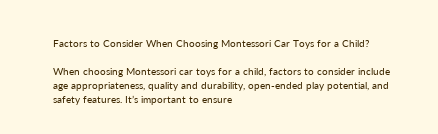Factors to Consider When Choosing Montessori Car Toys for a Child?

When choosing Montessori car toys for a child, factors to consider include age appropriateness, quality and durability, open-ended play potential, and safety features. It’s important to ensure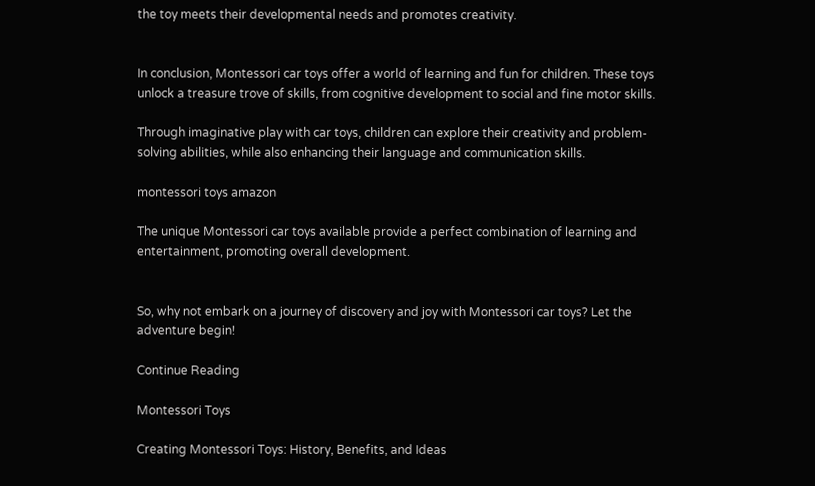the toy meets their developmental needs and promotes creativity.


In conclusion, Montessori car toys offer a world of learning and fun for children. These toys unlock a treasure trove of skills, from cognitive development to social and fine motor skills.

Through imaginative play with car toys, children can explore their creativity and problem-solving abilities, while also enhancing their language and communication skills.

montessori toys amazon

The unique Montessori car toys available provide a perfect combination of learning and entertainment, promoting overall development.


So, why not embark on a journey of discovery and joy with Montessori car toys? Let the adventure begin!

Continue Reading

Montessori Toys

Creating Montessori Toys: History, Benefits, and Ideas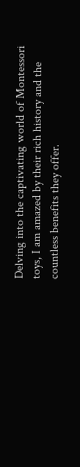Delving into the captivating world of Montessori toys, I am amazed by their rich history and the countless benefits they offer.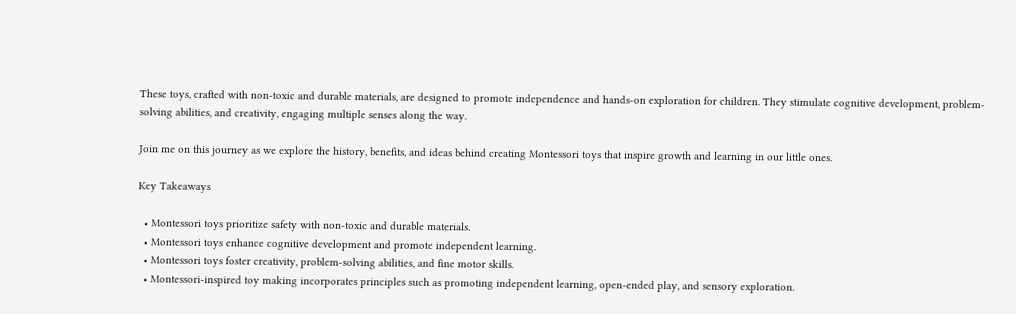These toys, crafted with non-toxic and durable materials, are designed to promote independence and hands-on exploration for children. They stimulate cognitive development, problem-solving abilities, and creativity, engaging multiple senses along the way.

Join me on this journey as we explore the history, benefits, and ideas behind creating Montessori toys that inspire growth and learning in our little ones.

Key Takeaways

  • Montessori toys prioritize safety with non-toxic and durable materials.
  • Montessori toys enhance cognitive development and promote independent learning.
  • Montessori toys foster creativity, problem-solving abilities, and fine motor skills.
  • Montessori-inspired toy making incorporates principles such as promoting independent learning, open-ended play, and sensory exploration.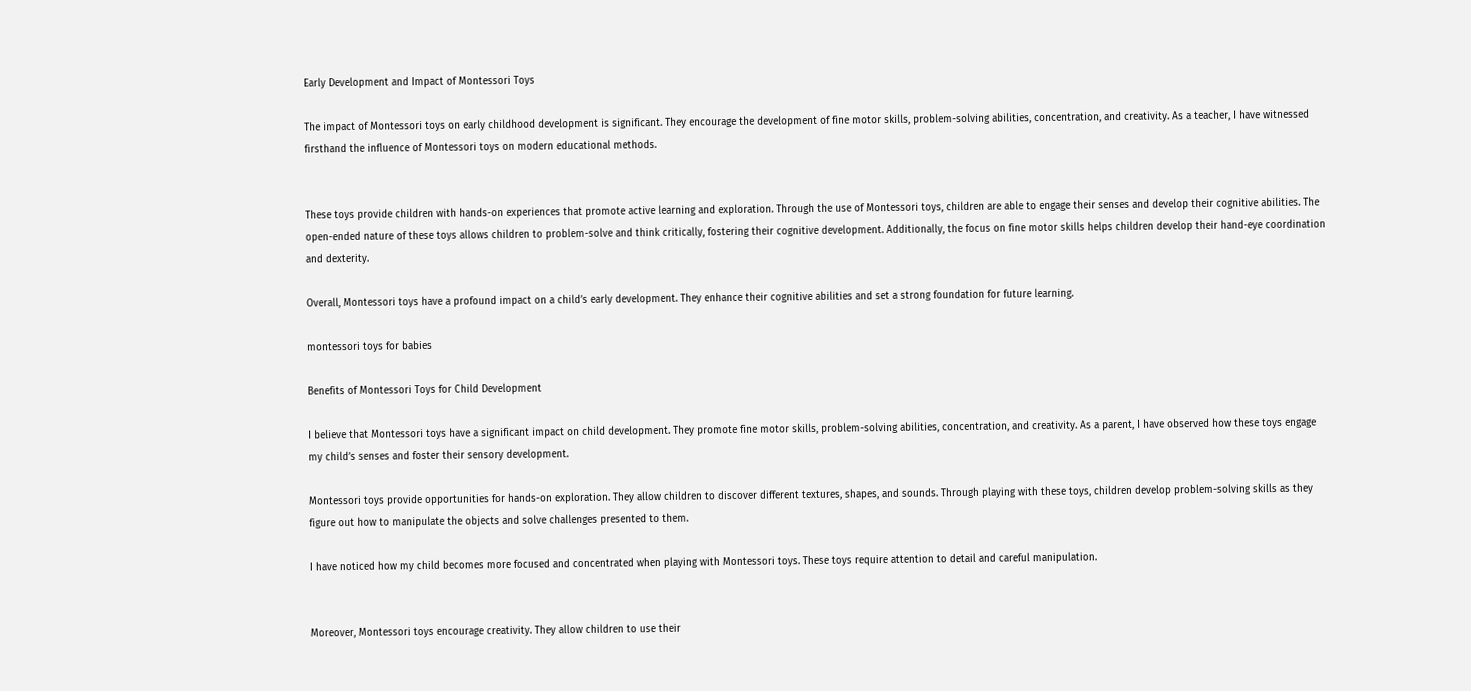Early Development and Impact of Montessori Toys

The impact of Montessori toys on early childhood development is significant. They encourage the development of fine motor skills, problem-solving abilities, concentration, and creativity. As a teacher, I have witnessed firsthand the influence of Montessori toys on modern educational methods.


These toys provide children with hands-on experiences that promote active learning and exploration. Through the use of Montessori toys, children are able to engage their senses and develop their cognitive abilities. The open-ended nature of these toys allows children to problem-solve and think critically, fostering their cognitive development. Additionally, the focus on fine motor skills helps children develop their hand-eye coordination and dexterity.

Overall, Montessori toys have a profound impact on a child’s early development. They enhance their cognitive abilities and set a strong foundation for future learning.

montessori toys for babies

Benefits of Montessori Toys for Child Development

I believe that Montessori toys have a significant impact on child development. They promote fine motor skills, problem-solving abilities, concentration, and creativity. As a parent, I have observed how these toys engage my child’s senses and foster their sensory development.

Montessori toys provide opportunities for hands-on exploration. They allow children to discover different textures, shapes, and sounds. Through playing with these toys, children develop problem-solving skills as they figure out how to manipulate the objects and solve challenges presented to them.

I have noticed how my child becomes more focused and concentrated when playing with Montessori toys. These toys require attention to detail and careful manipulation.


Moreover, Montessori toys encourage creativity. They allow children to use their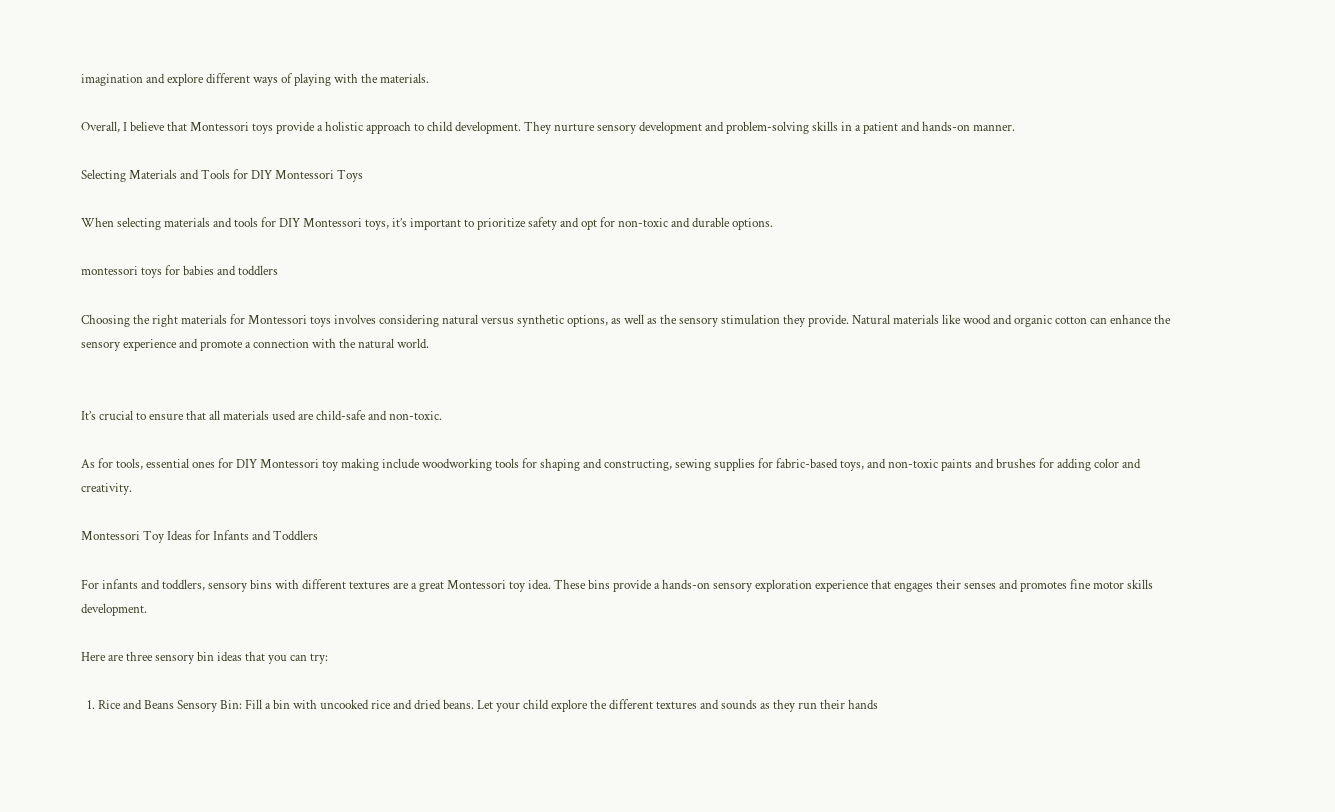imagination and explore different ways of playing with the materials.

Overall, I believe that Montessori toys provide a holistic approach to child development. They nurture sensory development and problem-solving skills in a patient and hands-on manner.

Selecting Materials and Tools for DIY Montessori Toys

When selecting materials and tools for DIY Montessori toys, it’s important to prioritize safety and opt for non-toxic and durable options.

montessori toys for babies and toddlers

Choosing the right materials for Montessori toys involves considering natural versus synthetic options, as well as the sensory stimulation they provide. Natural materials like wood and organic cotton can enhance the sensory experience and promote a connection with the natural world.


It’s crucial to ensure that all materials used are child-safe and non-toxic.

As for tools, essential ones for DIY Montessori toy making include woodworking tools for shaping and constructing, sewing supplies for fabric-based toys, and non-toxic paints and brushes for adding color and creativity.

Montessori Toy Ideas for Infants and Toddlers

For infants and toddlers, sensory bins with different textures are a great Montessori toy idea. These bins provide a hands-on sensory exploration experience that engages their senses and promotes fine motor skills development.

Here are three sensory bin ideas that you can try:

  1. Rice and Beans Sensory Bin: Fill a bin with uncooked rice and dried beans. Let your child explore the different textures and sounds as they run their hands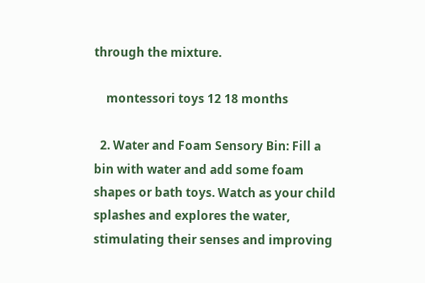through the mixture.

    montessori toys 12 18 months

  2. Water and Foam Sensory Bin: Fill a bin with water and add some foam shapes or bath toys. Watch as your child splashes and explores the water, stimulating their senses and improving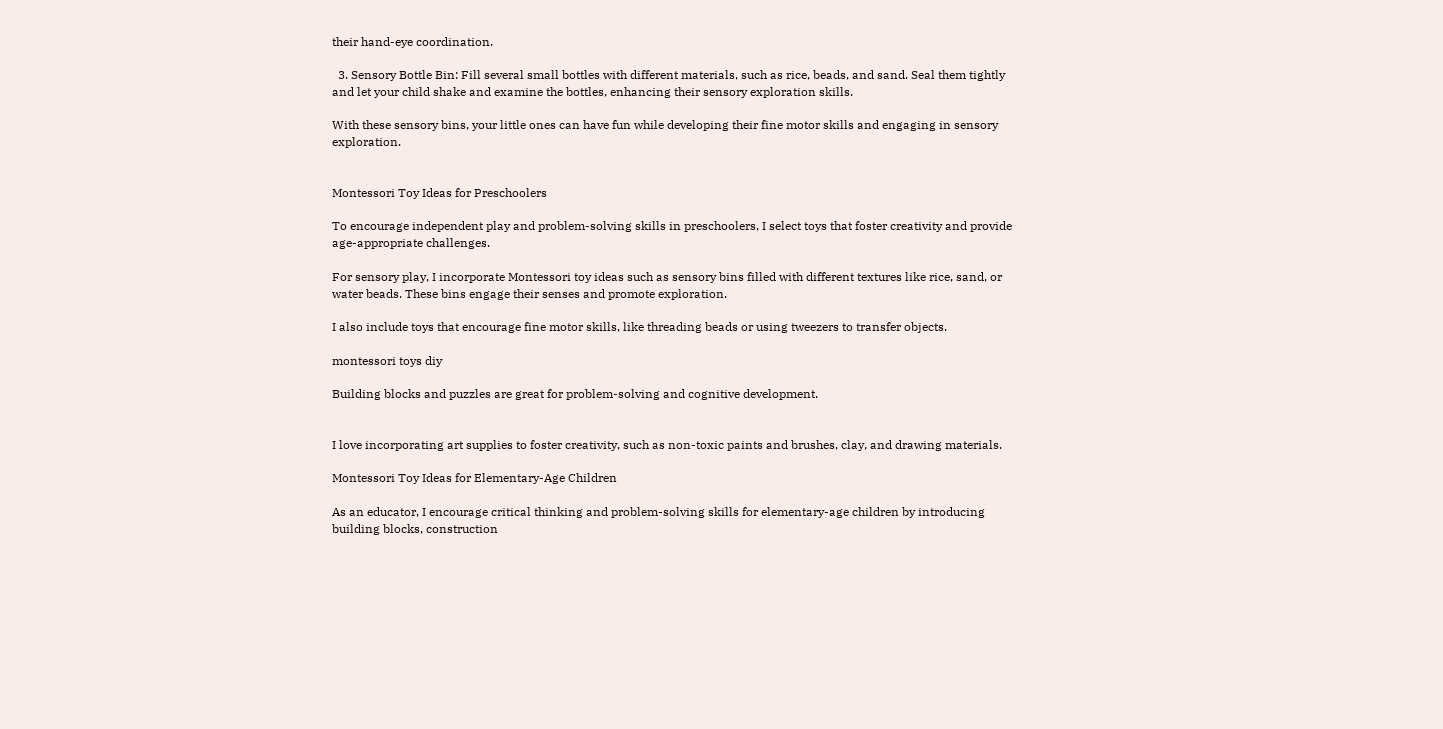their hand-eye coordination.

  3. Sensory Bottle Bin: Fill several small bottles with different materials, such as rice, beads, and sand. Seal them tightly and let your child shake and examine the bottles, enhancing their sensory exploration skills.

With these sensory bins, your little ones can have fun while developing their fine motor skills and engaging in sensory exploration.


Montessori Toy Ideas for Preschoolers

To encourage independent play and problem-solving skills in preschoolers, I select toys that foster creativity and provide age-appropriate challenges.

For sensory play, I incorporate Montessori toy ideas such as sensory bins filled with different textures like rice, sand, or water beads. These bins engage their senses and promote exploration.

I also include toys that encourage fine motor skills, like threading beads or using tweezers to transfer objects.

montessori toys diy

Building blocks and puzzles are great for problem-solving and cognitive development.


I love incorporating art supplies to foster creativity, such as non-toxic paints and brushes, clay, and drawing materials.

Montessori Toy Ideas for Elementary-Age Children

As an educator, I encourage critical thinking and problem-solving skills for elementary-age children by introducing building blocks, construction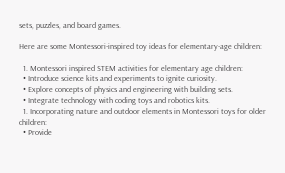sets, puzzles, and board games.

Here are some Montessori-inspired toy ideas for elementary-age children:

  1. Montessori inspired STEM activities for elementary age children:
  • Introduce science kits and experiments to ignite curiosity.
  • Explore concepts of physics and engineering with building sets.
  • Integrate technology with coding toys and robotics kits.
  1. Incorporating nature and outdoor elements in Montessori toys for older children:
  • Provide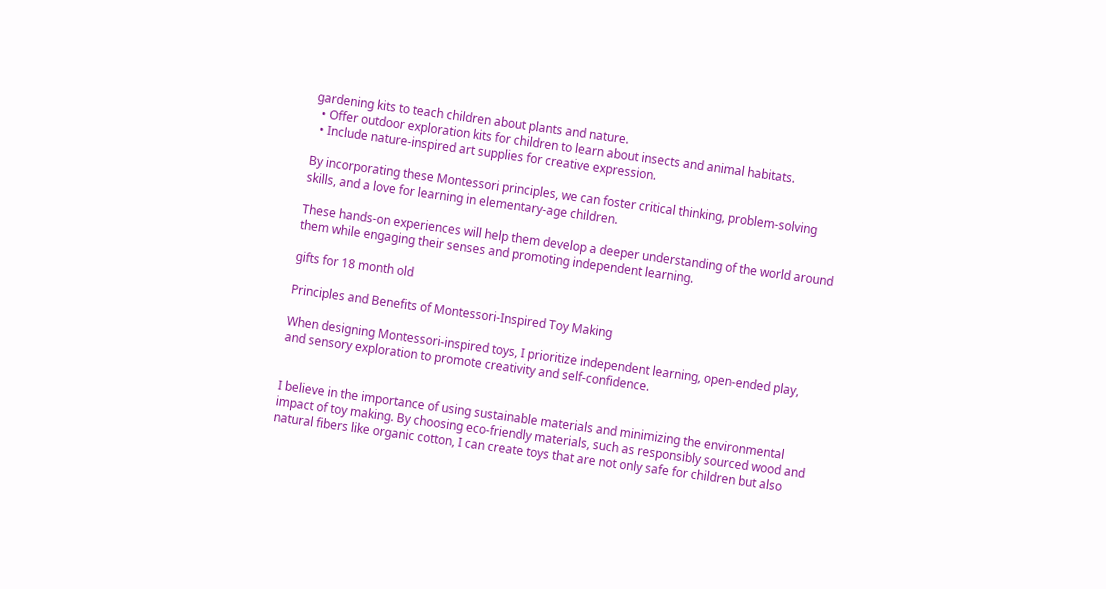gardening kits to teach children about plants and nature.
  • Offer outdoor exploration kits for children to learn about insects and animal habitats.
  • Include nature-inspired art supplies for creative expression.

By incorporating these Montessori principles, we can foster critical thinking, problem-solving skills, and a love for learning in elementary-age children.

These hands-on experiences will help them develop a deeper understanding of the world around them while engaging their senses and promoting independent learning.

gifts for 18 month old

Principles and Benefits of Montessori-Inspired Toy Making

When designing Montessori-inspired toys, I prioritize independent learning, open-ended play, and sensory exploration to promote creativity and self-confidence.


I believe in the importance of using sustainable materials and minimizing the environmental impact of toy making. By choosing eco-friendly materials, such as responsibly sourced wood and natural fibers like organic cotton, I can create toys that are not only safe for children but also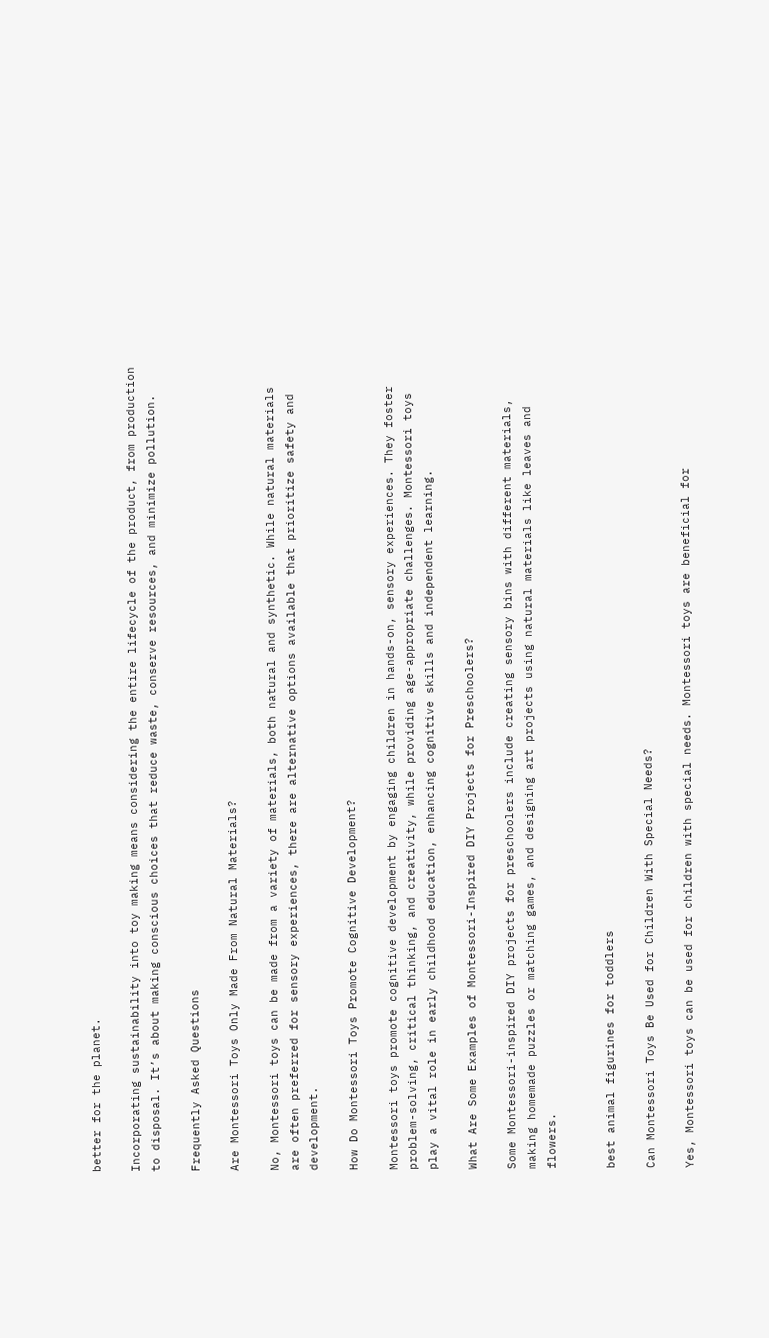better for the planet.

Incorporating sustainability into toy making means considering the entire lifecycle of the product, from production to disposal. It’s about making conscious choices that reduce waste, conserve resources, and minimize pollution.

Frequently Asked Questions

Are Montessori Toys Only Made From Natural Materials?

No, Montessori toys can be made from a variety of materials, both natural and synthetic. While natural materials are often preferred for sensory experiences, there are alternative options available that prioritize safety and development.

How Do Montessori Toys Promote Cognitive Development?

Montessori toys promote cognitive development by engaging children in hands-on, sensory experiences. They foster problem-solving, critical thinking, and creativity, while providing age-appropriate challenges. Montessori toys play a vital role in early childhood education, enhancing cognitive skills and independent learning.

What Are Some Examples of Montessori-Inspired DIY Projects for Preschoolers?

Some Montessori-inspired DIY projects for preschoolers include creating sensory bins with different materials, making homemade puzzles or matching games, and designing art projects using natural materials like leaves and flowers.


best animal figurines for toddlers

Can Montessori Toys Be Used for Children With Special Needs?

Yes, Montessori toys can be used for children with special needs. Montessori toys are beneficial for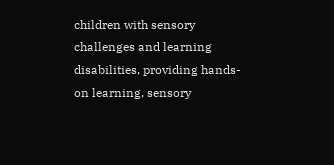children with sensory challenges and learning disabilities, providing hands-on learning, sensory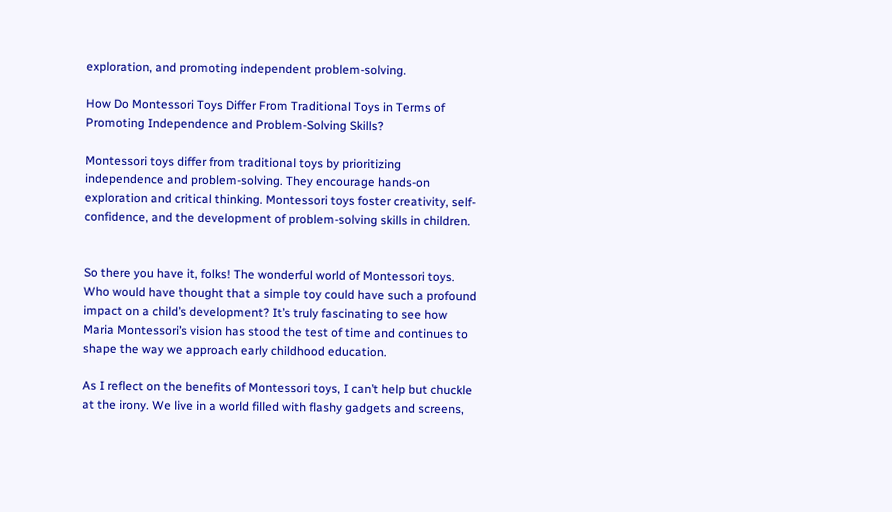exploration, and promoting independent problem-solving.

How Do Montessori Toys Differ From Traditional Toys in Terms of Promoting Independence and Problem-Solving Skills?

Montessori toys differ from traditional toys by prioritizing independence and problem-solving. They encourage hands-on exploration and critical thinking. Montessori toys foster creativity, self-confidence, and the development of problem-solving skills in children.


So there you have it, folks! The wonderful world of Montessori toys. Who would have thought that a simple toy could have such a profound impact on a child’s development? It’s truly fascinating to see how Maria Montessori’s vision has stood the test of time and continues to shape the way we approach early childhood education.

As I reflect on the benefits of Montessori toys, I can’t help but chuckle at the irony. We live in a world filled with flashy gadgets and screens,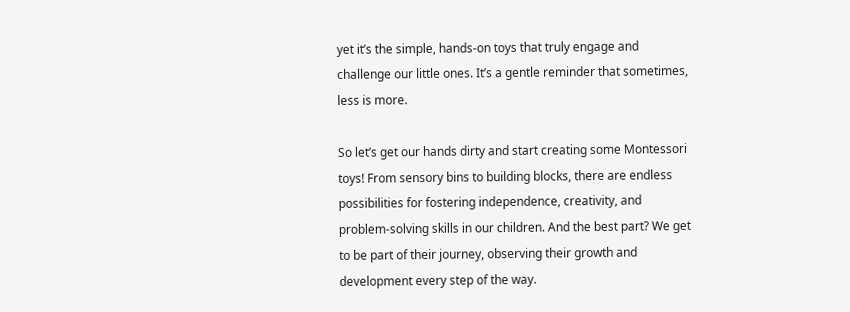yet it’s the simple, hands-on toys that truly engage and challenge our little ones. It’s a gentle reminder that sometimes, less is more.

So let’s get our hands dirty and start creating some Montessori toys! From sensory bins to building blocks, there are endless possibilities for fostering independence, creativity, and problem-solving skills in our children. And the best part? We get to be part of their journey, observing their growth and development every step of the way.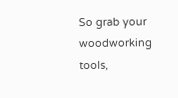So grab your woodworking tools,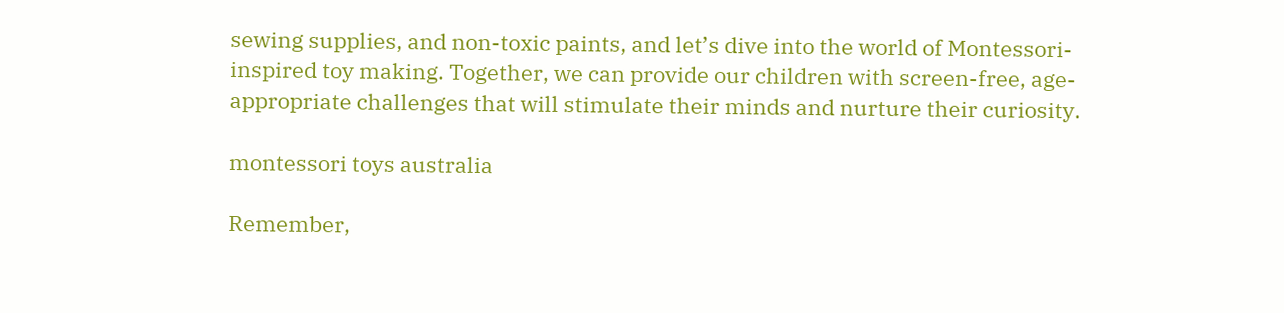sewing supplies, and non-toxic paints, and let’s dive into the world of Montessori-inspired toy making. Together, we can provide our children with screen-free, age-appropriate challenges that will stimulate their minds and nurture their curiosity.

montessori toys australia

Remember,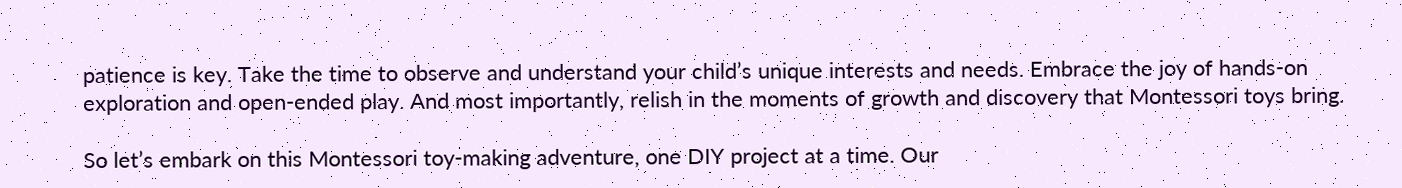patience is key. Take the time to observe and understand your child’s unique interests and needs. Embrace the joy of hands-on exploration and open-ended play. And most importantly, relish in the moments of growth and discovery that Montessori toys bring.

So let’s embark on this Montessori toy-making adventure, one DIY project at a time. Our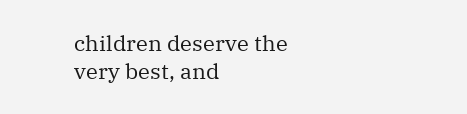children deserve the very best, and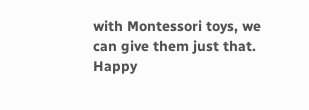with Montessori toys, we can give them just that. Happy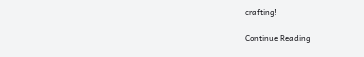crafting!

Continue Reading